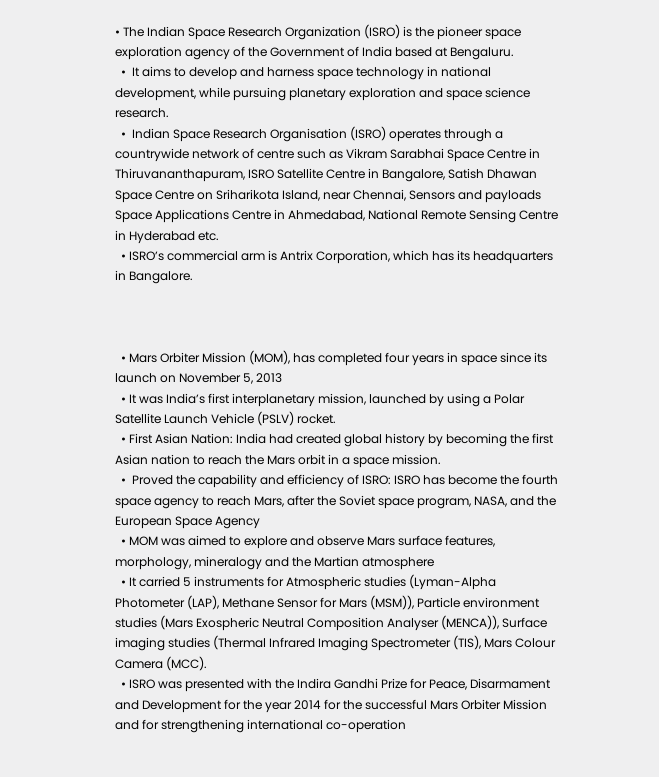• The Indian Space Research Organization (ISRO) is the pioneer space exploration agency of the Government of India based at Bengaluru.
  •  It aims to develop and harness space technology in national development, while pursuing planetary exploration and space science research.
  •  Indian Space Research Organisation (ISRO) operates through a countrywide network of centre such as Vikram Sarabhai Space Centre in Thiruvananthapuram, ISRO Satellite Centre in Bangalore, Satish Dhawan Space Centre on Sriharikota Island, near Chennai, Sensors and payloads Space Applications Centre in Ahmedabad, National Remote Sensing Centre in Hyderabad etc.
  • ISRO’s commercial arm is Antrix Corporation, which has its headquarters in Bangalore.



  • Mars Orbiter Mission (MOM), has completed four years in space since its launch on November 5, 2013
  • It was India’s first interplanetary mission, launched by using a Polar Satellite Launch Vehicle (PSLV) rocket.
  • First Asian Nation: India had created global history by becoming the first Asian nation to reach the Mars orbit in a space mission.
  •  Proved the capability and efficiency of ISRO: ISRO has become the fourth space agency to reach Mars, after the Soviet space program, NASA, and the European Space Agency
  • MOM was aimed to explore and observe Mars surface features, morphology, mineralogy and the Martian atmosphere
  • It carried 5 instruments for Atmospheric studies (Lyman-Alpha Photometer (LAP), Methane Sensor for Mars (MSM)), Particle environment studies (Mars Exospheric Neutral Composition Analyser (MENCA)), Surface imaging studies (Thermal Infrared Imaging Spectrometer (TIS), Mars Colour Camera (MCC).
  • ISRO was presented with the Indira Gandhi Prize for Peace, Disarmament and Development for the year 2014 for the successful Mars Orbiter Mission and for strengthening international co-operation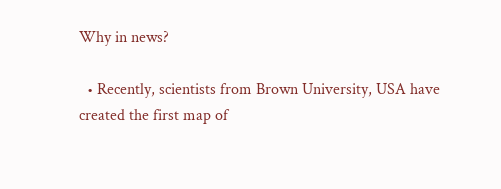Why in news?

  • Recently, scientists from Brown University, USA have created the first map of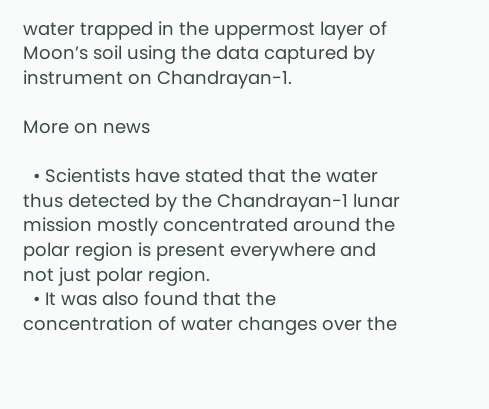water trapped in the uppermost layer of Moon’s soil using the data captured by instrument on Chandrayan-1.

More on news

  • Scientists have stated that the water thus detected by the Chandrayan-1 lunar mission mostly concentrated around the polar region is present everywhere and not just polar region.
  • It was also found that the concentration of water changes over the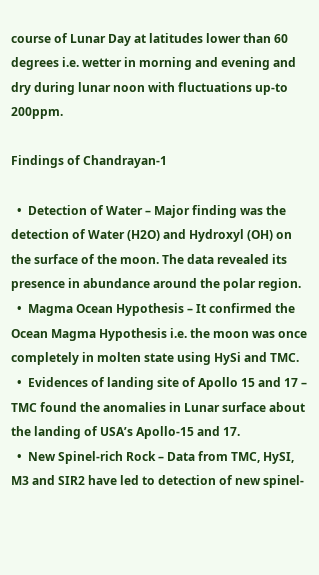course of Lunar Day at latitudes lower than 60 degrees i.e. wetter in morning and evening and dry during lunar noon with fluctuations up-to 200ppm.

Findings of Chandrayan-1

  •  Detection of Water – Major finding was the detection of Water (H2O) and Hydroxyl (OH) on the surface of the moon. The data revealed its presence in abundance around the polar region.
  •  Magma Ocean Hypothesis – It confirmed the Ocean Magma Hypothesis i.e. the moon was once completely in molten state using HySi and TMC.
  •  Evidences of landing site of Apollo 15 and 17 – TMC found the anomalies in Lunar surface about the landing of USA’s Apollo-15 and 17.
  •  New Spinel-rich Rock – Data from TMC, HySI, M3 and SIR2 have led to detection of new spinel-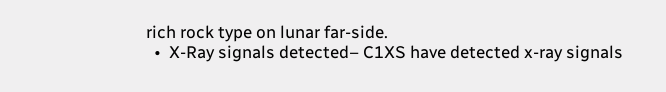rich rock type on lunar far-side.
  •  X-Ray signals detected– C1XS have detected x-ray signals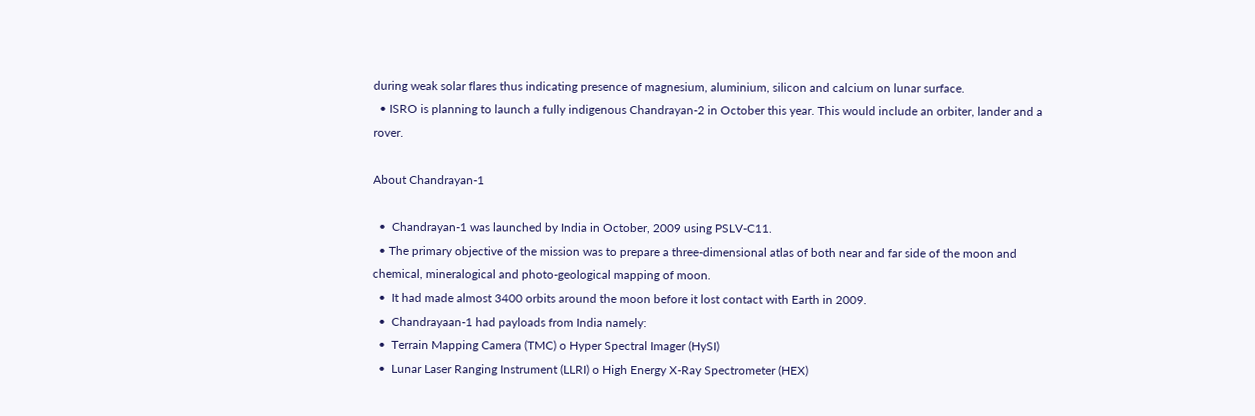during weak solar flares thus indicating presence of magnesium, aluminium, silicon and calcium on lunar surface.
  • ISRO is planning to launch a fully indigenous Chandrayan-2 in October this year. This would include an orbiter, lander and a rover.

About Chandrayan-1

  •  Chandrayan-1 was launched by India in October, 2009 using PSLV-C11.
  • The primary objective of the mission was to prepare a three-dimensional atlas of both near and far side of the moon and chemical, mineralogical and photo-geological mapping of moon.
  •  It had made almost 3400 orbits around the moon before it lost contact with Earth in 2009.
  •  Chandrayaan-1 had payloads from India namely:
  •  Terrain Mapping Camera (TMC) o Hyper Spectral Imager (HySI)
  •  Lunar Laser Ranging Instrument (LLRI) o High Energy X-Ray Spectrometer (HEX)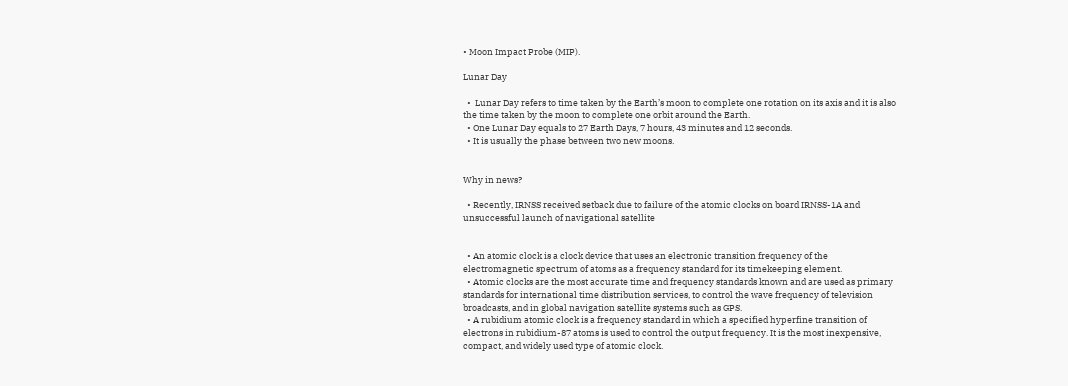• Moon Impact Probe (MIP).

Lunar Day

  •  Lunar Day refers to time taken by the Earth’s moon to complete one rotation on its axis and it is also the time taken by the moon to complete one orbit around the Earth.
  • One Lunar Day equals to 27 Earth Days, 7 hours, 43 minutes and 12 seconds.
  • It is usually the phase between two new moons.


Why in news?

  • Recently, IRNSS received setback due to failure of the atomic clocks on board IRNSS-1A and unsuccessful launch of navigational satellite


  • An atomic clock is a clock device that uses an electronic transition frequency of the electromagnetic spectrum of atoms as a frequency standard for its timekeeping element.
  • Atomic clocks are the most accurate time and frequency standards known and are used as primary standards for international time distribution services, to control the wave frequency of television broadcasts, and in global navigation satellite systems such as GPS.
  • A rubidium atomic clock is a frequency standard in which a specified hyperfine transition of electrons in rubidium-87 atoms is used to control the output frequency. It is the most inexpensive, compact, and widely used type of atomic clock.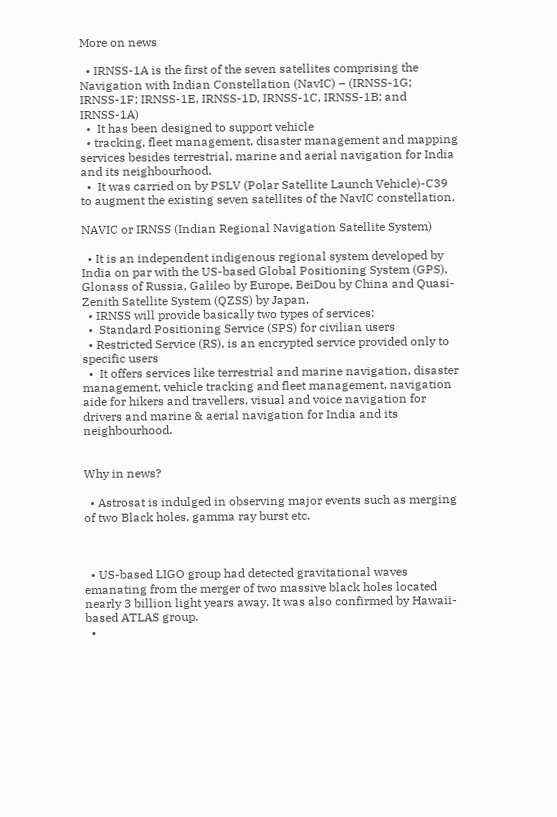More on news

  • IRNSS-1A is the first of the seven satellites comprising the Navigation with Indian Constellation (NavIC) – (IRNSS-1G; IRNSS-1F; IRNSS-1E, IRNSS-1D, IRNSS-1C, IRNSS-1B; and IRNSS-1A)
  •  It has been designed to support vehicle
  • tracking, fleet management, disaster management and mapping services besides terrestrial, marine and aerial navigation for India and its neighbourhood.
  •  It was carried on by PSLV (Polar Satellite Launch Vehicle)-C39 to augment the existing seven satellites of the NavIC constellation.

NAVIC or IRNSS (Indian Regional Navigation Satellite System)

  • It is an independent indigenous regional system developed by India on par with the US-based Global Positioning System (GPS), Glonass of Russia, Galileo by Europe, BeiDou by China and Quasi-Zenith Satellite System (QZSS) by Japan.
  • IRNSS will provide basically two types of services:
  •  Standard Positioning Service (SPS) for civilian users
  • Restricted Service (RS), is an encrypted service provided only to specific users
  •  It offers services like terrestrial and marine navigation, disaster management, vehicle tracking and fleet management, navigation aide for hikers and travellers, visual and voice navigation for drivers and marine & aerial navigation for India and its neighbourhood.


Why in news?

  • Astrosat is indulged in observing major events such as merging of two Black holes, gamma ray burst etc.



  • US-based LIGO group had detected gravitational waves emanating from the merger of two massive black holes located nearly 3 billion light years away. It was also confirmed by Hawaii-based ATLAS group.
  •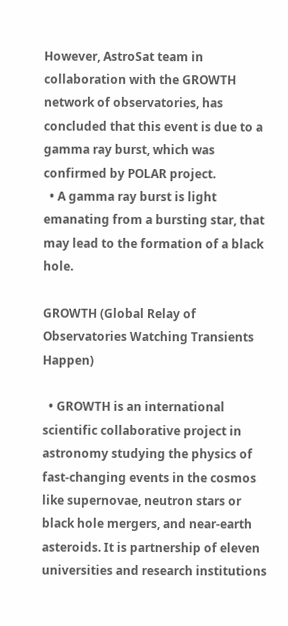However, AstroSat team in collaboration with the GROWTH network of observatories, has concluded that this event is due to a gamma ray burst, which was confirmed by POLAR project.
  • A gamma ray burst is light emanating from a bursting star, that may lead to the formation of a black hole.

GROWTH (Global Relay of Observatories Watching Transients Happen)

  • GROWTH is an international scientific collaborative project in astronomy studying the physics of fast-changing events in the cosmos like supernovae, neutron stars or black hole mergers, and near-earth asteroids. It is partnership of eleven universities and research institutions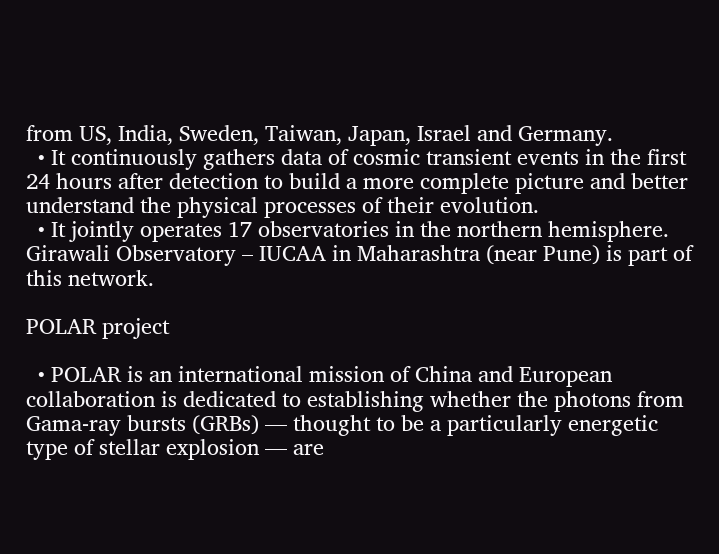from US, India, Sweden, Taiwan, Japan, Israel and Germany.
  • It continuously gathers data of cosmic transient events in the first 24 hours after detection to build a more complete picture and better understand the physical processes of their evolution.
  • It jointly operates 17 observatories in the northern hemisphere. Girawali Observatory – IUCAA in Maharashtra (near Pune) is part of this network.

POLAR project

  • POLAR is an international mission of China and European collaboration is dedicated to establishing whether the photons from Gama-ray bursts (GRBs) — thought to be a particularly energetic type of stellar explosion — are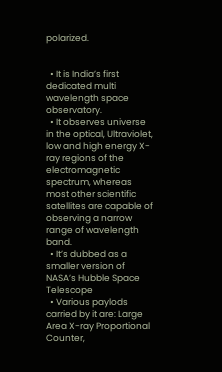polarized.


  • It is India’s first dedicated multi wavelength space observatory.
  • It observes universe in the optical, Ultraviolet, low and high energy X-ray regions of the electromagnetic spectrum, whereas most other scientific satellites are capable of observing a narrow range of wavelength band.
  • It’s dubbed as a smaller version of NASA’s Hubble Space Telescope
  • Various paylods carried by it are: Large Area X-ray Proportional Counter,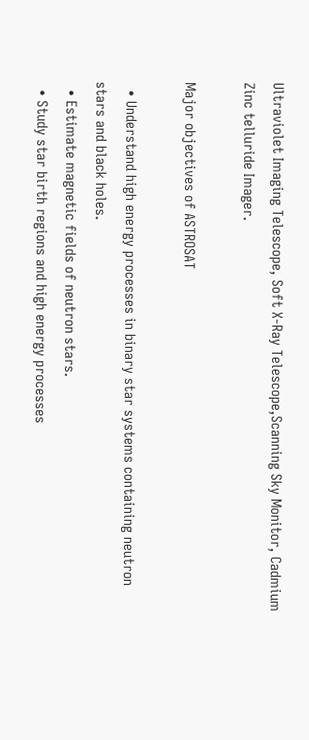Ultraviolet Imaging Telescope, Soft X-Ray Telescope,Scanning Sky Monitor, Cadmium Zinc telluride Imager.

Major objectives of ASTROSAT

  • Understand high energy processes in binary star systems containing neutron stars and black holes.
  • Estimate magnetic fields of neutron stars.
  • Study star birth regions and high energy processes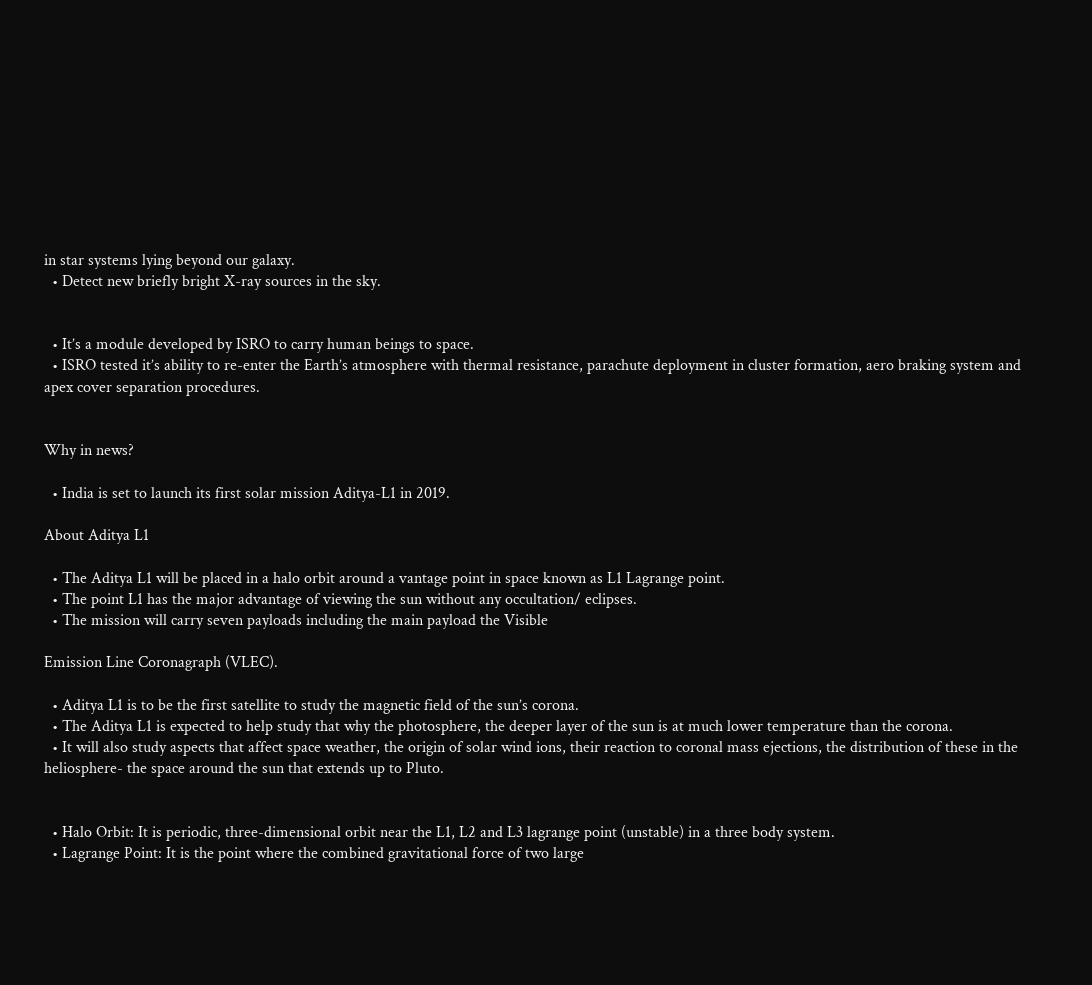in star systems lying beyond our galaxy.
  • Detect new briefly bright X-ray sources in the sky.


  • It’s a module developed by ISRO to carry human beings to space.
  • ISRO tested it’s ability to re-enter the Earth’s atmosphere with thermal resistance, parachute deployment in cluster formation, aero braking system and apex cover separation procedures.


Why in news?

  • India is set to launch its first solar mission Aditya-L1 in 2019.

About Aditya L1

  • The Aditya L1 will be placed in a halo orbit around a vantage point in space known as L1 Lagrange point.
  • The point L1 has the major advantage of viewing the sun without any occultation/ eclipses.
  • The mission will carry seven payloads including the main payload the Visible

Emission Line Coronagraph (VLEC).

  • Aditya L1 is to be the first satellite to study the magnetic field of the sun’s corona.
  • The Aditya L1 is expected to help study that why the photosphere, the deeper layer of the sun is at much lower temperature than the corona.
  • It will also study aspects that affect space weather, the origin of solar wind ions, their reaction to coronal mass ejections, the distribution of these in the heliosphere- the space around the sun that extends up to Pluto.


  • Halo Orbit: It is periodic, three-dimensional orbit near the L1, L2 and L3 lagrange point (unstable) in a three body system.
  • Lagrange Point: It is the point where the combined gravitational force of two large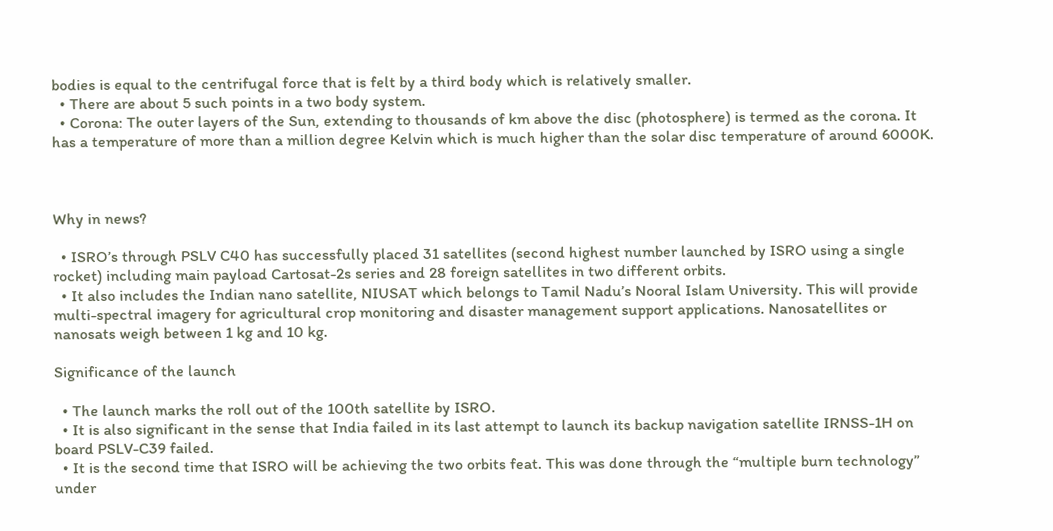bodies is equal to the centrifugal force that is felt by a third body which is relatively smaller.
  • There are about 5 such points in a two body system.
  • Corona: The outer layers of the Sun, extending to thousands of km above the disc (photosphere) is termed as the corona. It has a temperature of more than a million degree Kelvin which is much higher than the solar disc temperature of around 6000K.



Why in news?

  • ISRO’s through PSLV C40 has successfully placed 31 satellites (second highest number launched by ISRO using a single rocket) including main payload Cartosat-2s series and 28 foreign satellites in two different orbits.
  • It also includes the Indian nano satellite, NIUSAT which belongs to Tamil Nadu’s Nooral Islam University. This will provide multi-spectral imagery for agricultural crop monitoring and disaster management support applications. Nanosatellites or nanosats weigh between 1 kg and 10 kg.

Significance of the launch

  • The launch marks the roll out of the 100th satellite by ISRO.
  • It is also significant in the sense that India failed in its last attempt to launch its backup navigation satellite IRNSS-1H on board PSLV-C39 failed.
  • It is the second time that ISRO will be achieving the two orbits feat. This was done through the “multiple burn technology” under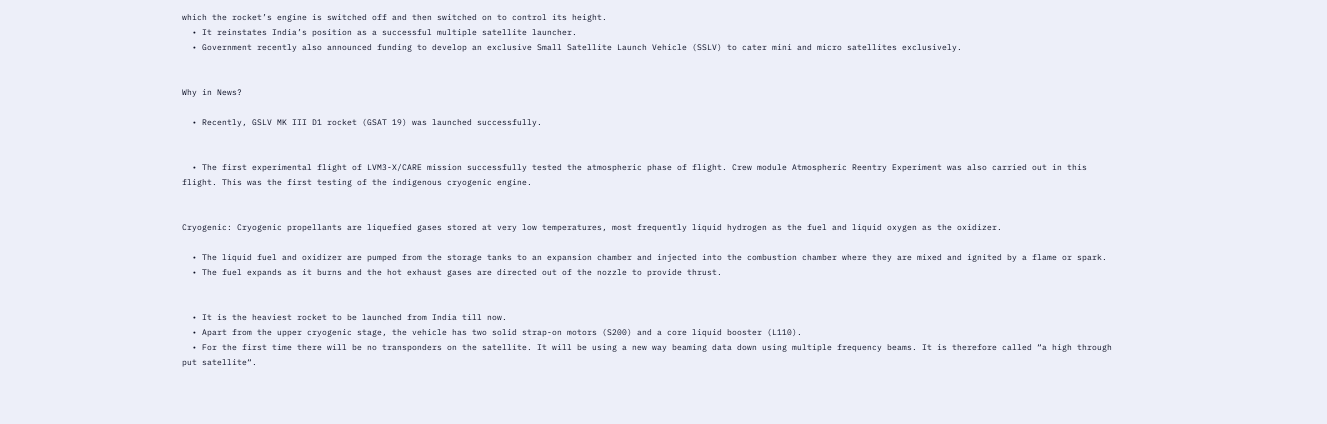which the rocket’s engine is switched off and then switched on to control its height.
  • It reinstates India’s position as a successful multiple satellite launcher.
  • Government recently also announced funding to develop an exclusive Small Satellite Launch Vehicle (SSLV) to cater mini and micro satellites exclusively.


Why in News?

  • Recently, GSLV MK III D1 rocket (GSAT 19) was launched successfully.


  • The first experimental flight of LVM3-X/CARE mission successfully tested the atmospheric phase of flight. Crew module Atmospheric Reentry Experiment was also carried out in this flight. This was the first testing of the indigenous cryogenic engine.


Cryogenic: Cryogenic propellants are liquefied gases stored at very low temperatures, most frequently liquid hydrogen as the fuel and liquid oxygen as the oxidizer.

  • The liquid fuel and oxidizer are pumped from the storage tanks to an expansion chamber and injected into the combustion chamber where they are mixed and ignited by a flame or spark.
  • The fuel expands as it burns and the hot exhaust gases are directed out of the nozzle to provide thrust.


  • It is the heaviest rocket to be launched from India till now.
  • Apart from the upper cryogenic stage, the vehicle has two solid strap-on motors (S200) and a core liquid booster (L110).
  • For the first time there will be no transponders on the satellite. It will be using a new way beaming data down using multiple frequency beams. It is therefore called “a high through put satellite“.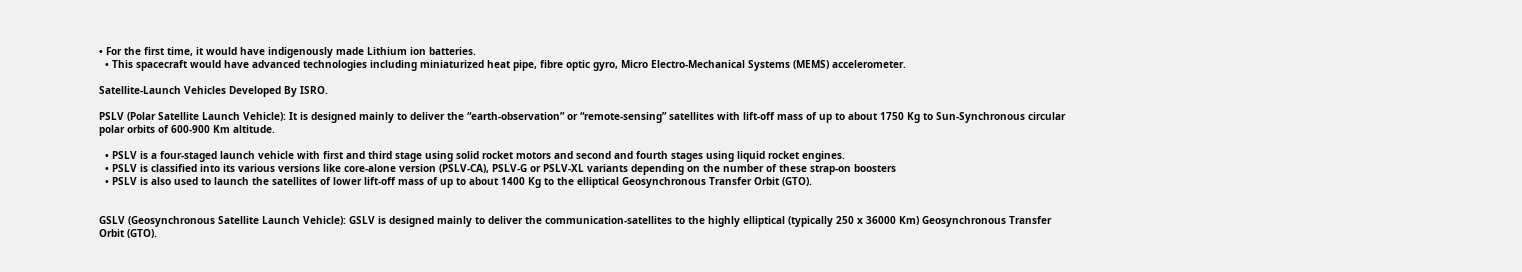• For the first time, it would have indigenously made Lithium ion batteries.
  • This spacecraft would have advanced technologies including miniaturized heat pipe, fibre optic gyro, Micro Electro-Mechanical Systems (MEMS) accelerometer.

Satellite-Launch Vehicles Developed By ISRO.

PSLV (Polar Satellite Launch Vehicle): It is designed mainly to deliver the “earth-observation” or “remote-sensing” satellites with lift-off mass of up to about 1750 Kg to Sun-Synchronous circular polar orbits of 600-900 Km altitude.

  • PSLV is a four-staged launch vehicle with first and third stage using solid rocket motors and second and fourth stages using liquid rocket engines.
  • PSLV is classified into its various versions like core-alone version (PSLV-CA), PSLV-G or PSLV-XL variants depending on the number of these strap-on boosters
  • PSLV is also used to launch the satellites of lower lift-off mass of up to about 1400 Kg to the elliptical Geosynchronous Transfer Orbit (GTO).


GSLV (Geosynchronous Satellite Launch Vehicle): GSLV is designed mainly to deliver the communication-satellites to the highly elliptical (typically 250 x 36000 Km) Geosynchronous Transfer Orbit (GTO).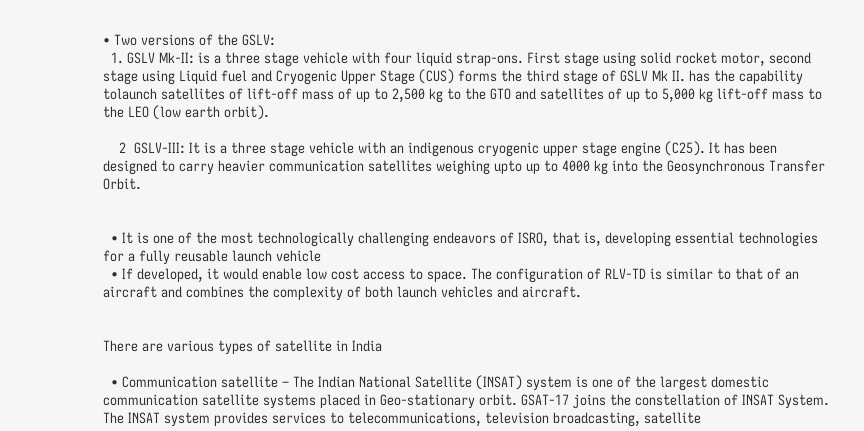• Two versions of the GSLV:
  1. GSLV Mk-II: is a three stage vehicle with four liquid strap-ons. First stage using solid rocket motor, second stage using Liquid fuel and Cryogenic Upper Stage (CUS) forms the third stage of GSLV Mk II. has the capability tolaunch satellites of lift-off mass of up to 2,500 kg to the GTO and satellites of up to 5,000 kg lift-off mass to the LEO (low earth orbit).

    2  GSLV-III: It is a three stage vehicle with an indigenous cryogenic upper stage engine (C25). It has been designed to carry heavier communication satellites weighing upto up to 4000 kg into the Geosynchronous Transfer Orbit.


  • It is one of the most technologically challenging endeavors of ISRO, that is, developing essential technologies for a fully reusable launch vehicle
  • If developed, it would enable low cost access to space. The configuration of RLV-TD is similar to that of an aircraft and combines the complexity of both launch vehicles and aircraft.


There are various types of satellite in India

  • Communication satellite – The Indian National Satellite (INSAT) system is one of the largest domestic communication satellite systems placed in Geo-stationary orbit. GSAT-17 joins the constellation of INSAT System. The INSAT system provides services to telecommunications, television broadcasting, satellite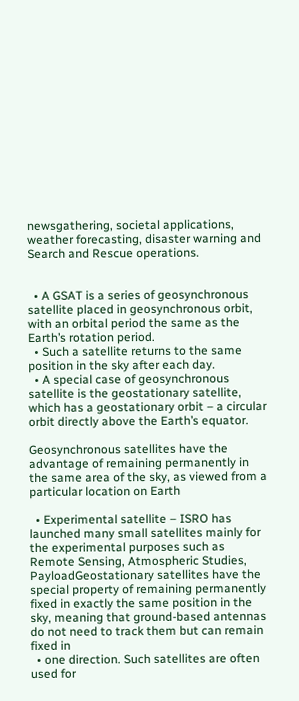newsgathering, societal applications, weather forecasting, disaster warning and Search and Rescue operations.


  • A GSAT is a series of geosynchronous satellite placed in geosynchronous orbit, with an orbital period the same as the Earth’s rotation period.
  • Such a satellite returns to the same position in the sky after each day.
  • A special case of geosynchronous satellite is the geostationary satellite, which has a geostationary orbit – a circular orbit directly above the Earth’s equator.

Geosynchronous satellites have the advantage of remaining permanently in the same area of the sky, as viewed from a particular location on Earth

  • Experimental satellite – ISRO has launched many small satellites mainly for the experimental purposes such as Remote Sensing, Atmospheric Studies, PayloadGeostationary satellites have the special property of remaining permanently fixed in exactly the same position in the sky, meaning that ground-based antennas do not need to track them but can remain fixed in
  • one direction. Such satellites are often used for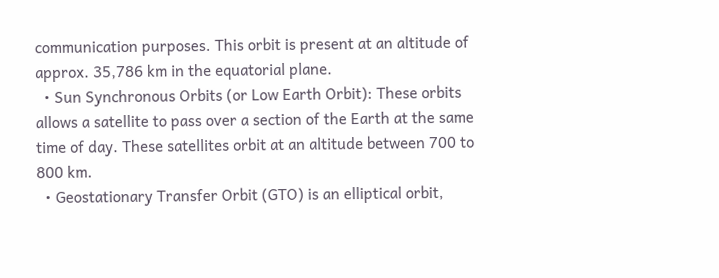communication purposes. This orbit is present at an altitude of approx. 35,786 km in the equatorial plane.
  • Sun Synchronous Orbits (or Low Earth Orbit): These orbits allows a satellite to pass over a section of the Earth at the same time of day. These satellites orbit at an altitude between 700 to 800 km.
  • Geostationary Transfer Orbit (GTO) is an elliptical orbit,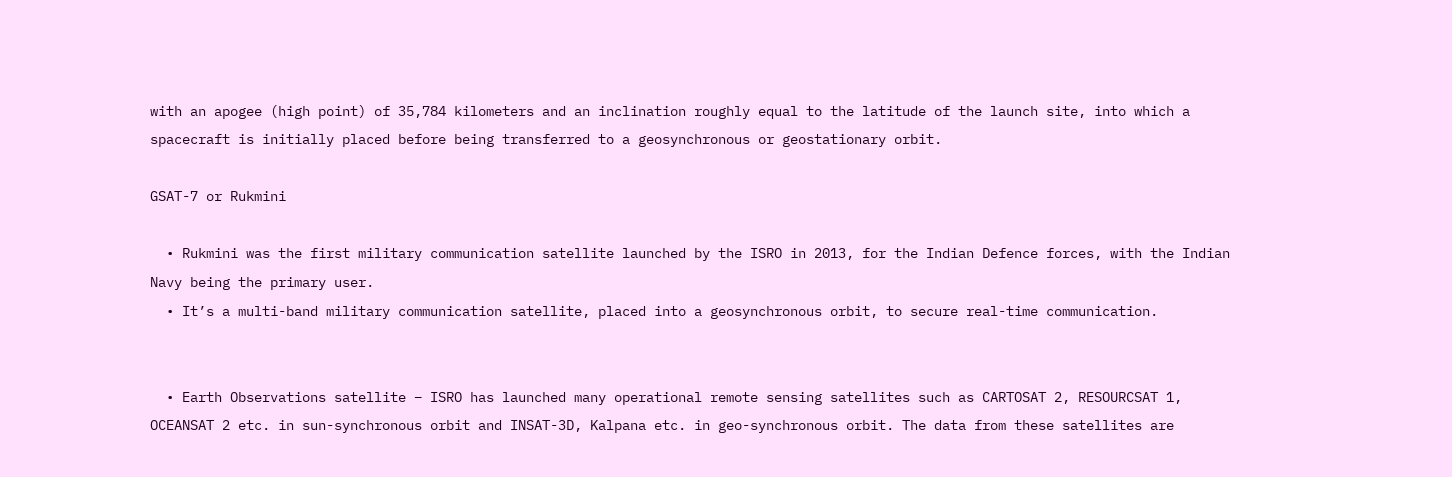with an apogee (high point) of 35,784 kilometers and an inclination roughly equal to the latitude of the launch site, into which a spacecraft is initially placed before being transferred to a geosynchronous or geostationary orbit.

GSAT-7 or Rukmini

  • Rukmini was the first military communication satellite launched by the ISRO in 2013, for the Indian Defence forces, with the Indian Navy being the primary user.
  • It’s a multi-band military communication satellite, placed into a geosynchronous orbit, to secure real-time communication.


  • Earth Observations satellite – ISRO has launched many operational remote sensing satellites such as CARTOSAT 2, RESOURCSAT 1, OCEANSAT 2 etc. in sun-synchronous orbit and INSAT-3D, Kalpana etc. in geo-synchronous orbit. The data from these satellites are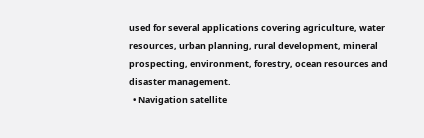used for several applications covering agriculture, water resources, urban planning, rural development, mineral prospecting, environment, forestry, ocean resources and disaster management.
  • Navigation satellite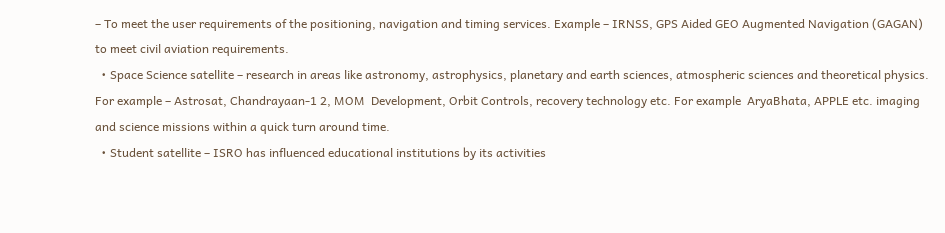– To meet the user requirements of the positioning, navigation and timing services. Example – IRNSS, GPS Aided GEO Augmented Navigation (GAGAN) to meet civil aviation requirements.
  • Space Science satellite – research in areas like astronomy, astrophysics, planetary and earth sciences, atmospheric sciences and theoretical physics. For example – Astrosat, Chandrayaan-1 2, MOM  Development, Orbit Controls, recovery technology etc. For example  AryaBhata, APPLE etc. imaging and science missions within a quick turn around time.
  • Student satellite – ISRO has influenced educational institutions by its activities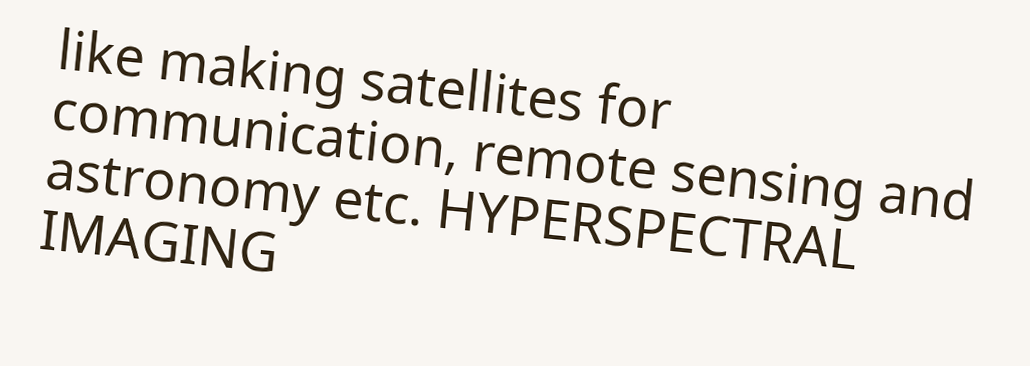like making satellites for communication, remote sensing and astronomy etc. HYPERSPECTRAL IMAGING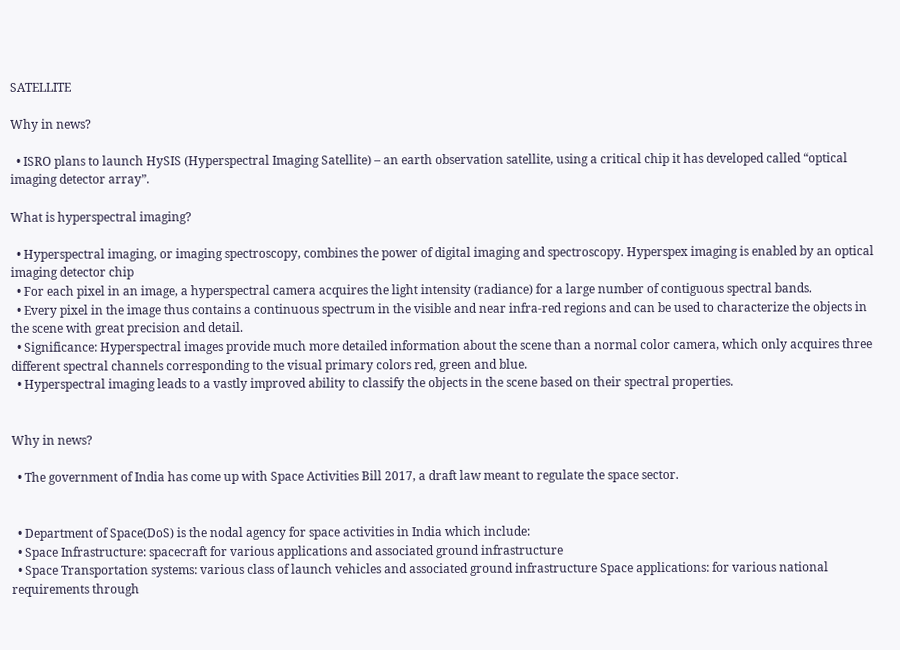SATELLITE

Why in news?

  • ISRO plans to launch HySIS (Hyperspectral Imaging Satellite) – an earth observation satellite, using a critical chip it has developed called “optical imaging detector array”.

What is hyperspectral imaging?

  • Hyperspectral imaging, or imaging spectroscopy, combines the power of digital imaging and spectroscopy. Hyperspex imaging is enabled by an optical imaging detector chip
  • For each pixel in an image, a hyperspectral camera acquires the light intensity (radiance) for a large number of contiguous spectral bands.
  • Every pixel in the image thus contains a continuous spectrum in the visible and near infra-red regions and can be used to characterize the objects in the scene with great precision and detail.
  • Significance: Hyperspectral images provide much more detailed information about the scene than a normal color camera, which only acquires three different spectral channels corresponding to the visual primary colors red, green and blue.
  • Hyperspectral imaging leads to a vastly improved ability to classify the objects in the scene based on their spectral properties.


Why in news?

  • The government of India has come up with Space Activities Bill 2017, a draft law meant to regulate the space sector.


  • Department of Space(DoS) is the nodal agency for space activities in India which include:
  • Space Infrastructure: spacecraft for various applications and associated ground infrastructure
  • Space Transportation systems: various class of launch vehicles and associated ground infrastructure Space applications: for various national requirements through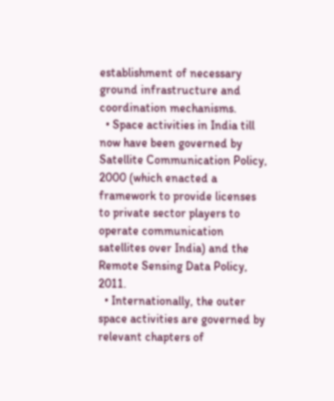establishment of necessary ground infrastructure and coordination mechanisms.
  • Space activities in India till now have been governed by Satellite Communication Policy, 2000 (which enacted a framework to provide licenses to private sector players to operate communication satellites over India) and the Remote Sensing Data Policy, 2011.
  • Internationally, the outer space activities are governed by relevant chapters of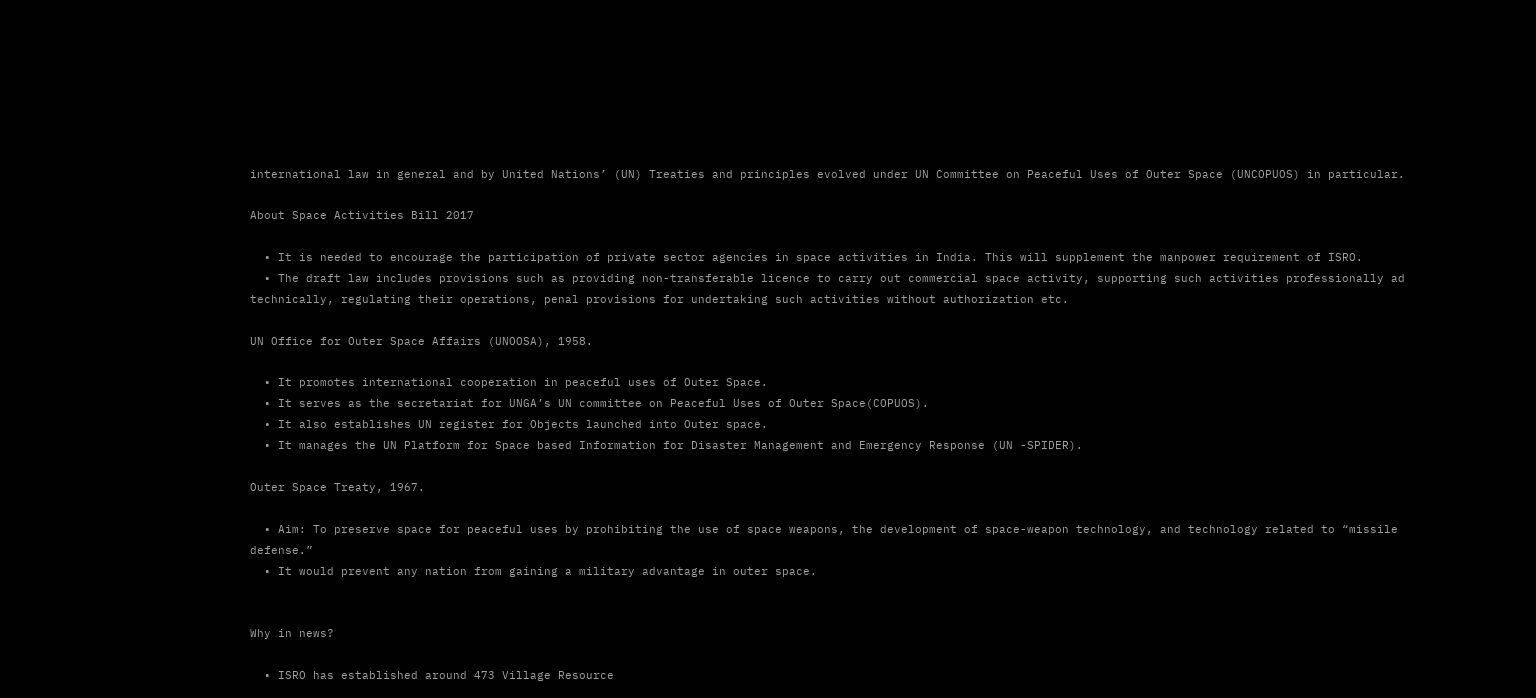international law in general and by United Nations’ (UN) Treaties and principles evolved under UN Committee on Peaceful Uses of Outer Space (UNCOPUOS) in particular.

About Space Activities Bill 2017

  • It is needed to encourage the participation of private sector agencies in space activities in India. This will supplement the manpower requirement of ISRO.
  • The draft law includes provisions such as providing non-transferable licence to carry out commercial space activity, supporting such activities professionally ad technically, regulating their operations, penal provisions for undertaking such activities without authorization etc.

UN Office for Outer Space Affairs (UNOOSA), 1958.

  • It promotes international cooperation in peaceful uses of Outer Space.
  • It serves as the secretariat for UNGA’s UN committee on Peaceful Uses of Outer Space(COPUOS).
  • It also establishes UN register for Objects launched into Outer space.
  • It manages the UN Platform for Space based Information for Disaster Management and Emergency Response (UN -SPIDER).

Outer Space Treaty, 1967.

  • Aim: To preserve space for peaceful uses by prohibiting the use of space weapons, the development of space-weapon technology, and technology related to “missile defense.”
  • It would prevent any nation from gaining a military advantage in outer space.


Why in news?

  • ISRO has established around 473 Village Resource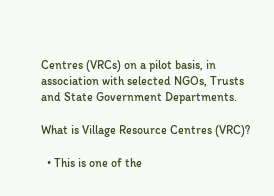Centres (VRCs) on a pilot basis, in association with selected NGOs, Trusts and State Government Departments.

What is Village Resource Centres (VRC)?

  • This is one of the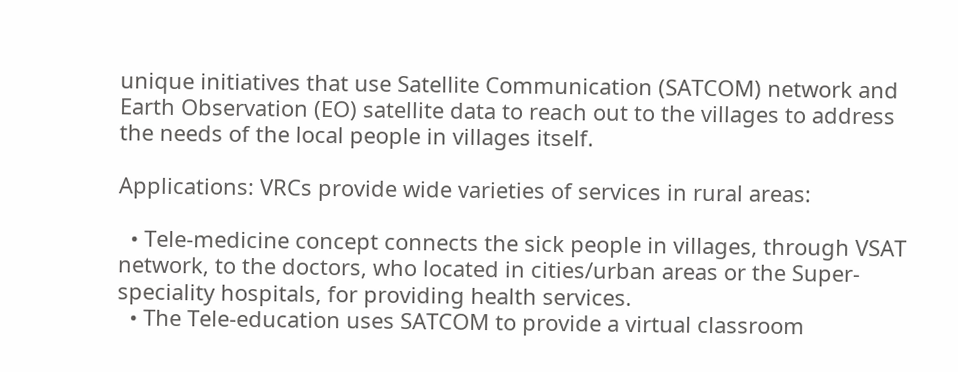unique initiatives that use Satellite Communication (SATCOM) network and Earth Observation (EO) satellite data to reach out to the villages to address the needs of the local people in villages itself.

Applications: VRCs provide wide varieties of services in rural areas:

  • Tele-medicine concept connects the sick people in villages, through VSAT network, to the doctors, who located in cities/urban areas or the Super-speciality hospitals, for providing health services.
  • The Tele-education uses SATCOM to provide a virtual classroom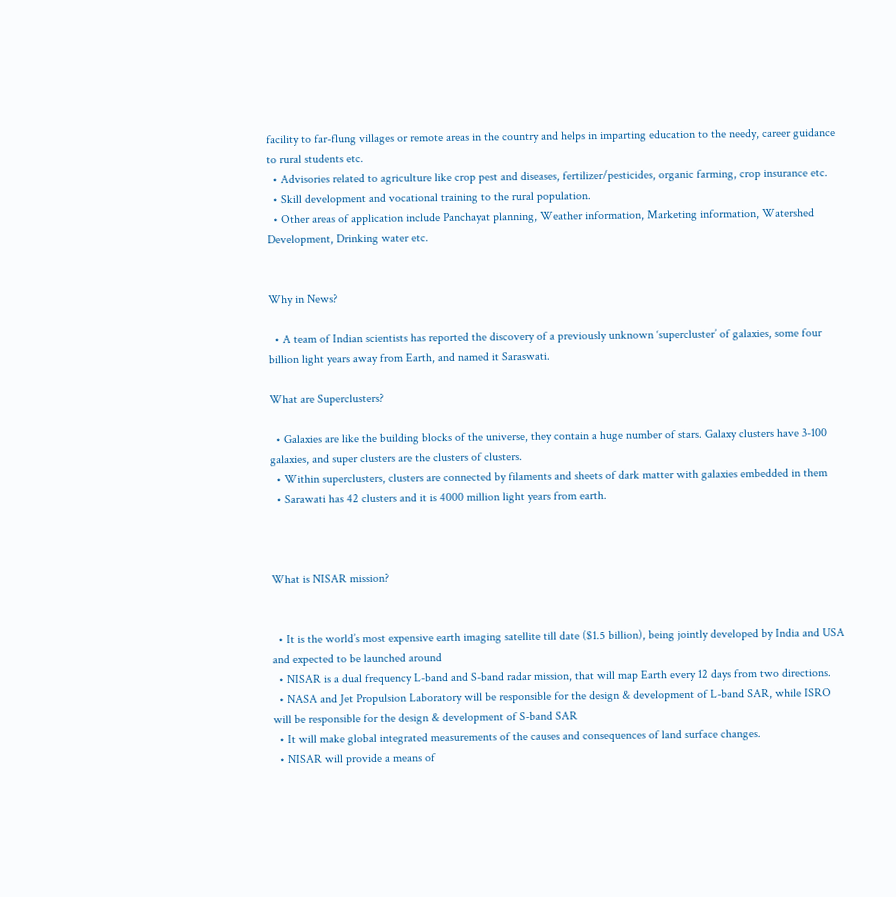facility to far-flung villages or remote areas in the country and helps in imparting education to the needy, career guidance to rural students etc.
  • Advisories related to agriculture like crop pest and diseases, fertilizer/pesticides, organic farming, crop insurance etc.
  • Skill development and vocational training to the rural population.
  • Other areas of application include Panchayat planning, Weather information, Marketing information, Watershed Development, Drinking water etc.


Why in News?

  • A team of Indian scientists has reported the discovery of a previously unknown ‘supercluster’ of galaxies, some four billion light years away from Earth, and named it Saraswati.

What are Superclusters?

  • Galaxies are like the building blocks of the universe, they contain a huge number of stars. Galaxy clusters have 3-100 galaxies, and super clusters are the clusters of clusters.
  • Within superclusters, clusters are connected by filaments and sheets of dark matter with galaxies embedded in them
  • Sarawati has 42 clusters and it is 4000 million light years from earth.



What is NISAR mission?


  • It is the world’s most expensive earth imaging satellite till date ($1.5 billion), being jointly developed by India and USA and expected to be launched around
  • NISAR is a dual frequency L-band and S-band radar mission, that will map Earth every 12 days from two directions.
  • NASA and Jet Propulsion Laboratory will be responsible for the design & development of L-band SAR, while ISRO will be responsible for the design & development of S-band SAR
  • It will make global integrated measurements of the causes and consequences of land surface changes.
  • NISAR will provide a means of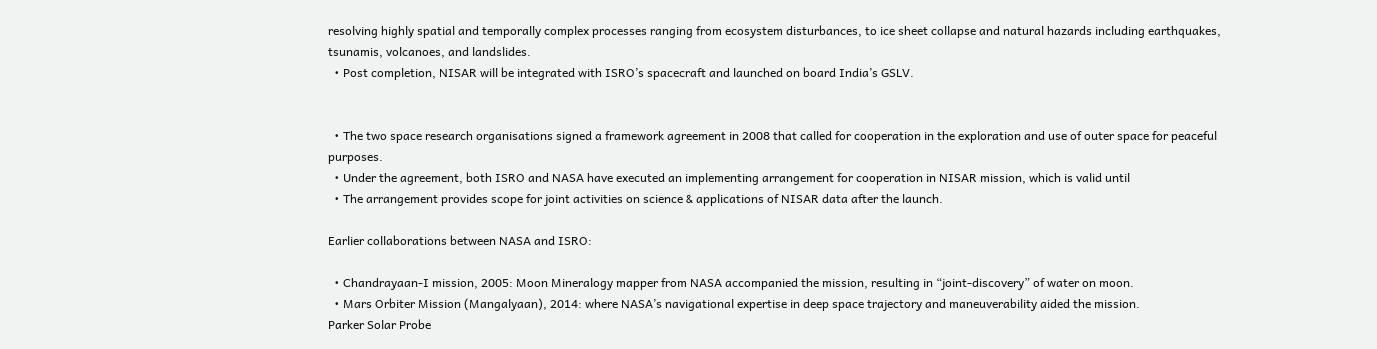resolving highly spatial and temporally complex processes ranging from ecosystem disturbances, to ice sheet collapse and natural hazards including earthquakes, tsunamis, volcanoes, and landslides.
  • Post completion, NISAR will be integrated with ISRO’s spacecraft and launched on board India’s GSLV.


  • The two space research organisations signed a framework agreement in 2008 that called for cooperation in the exploration and use of outer space for peaceful purposes.
  • Under the agreement, both ISRO and NASA have executed an implementing arrangement for cooperation in NISAR mission, which is valid until
  • The arrangement provides scope for joint activities on science & applications of NISAR data after the launch.

Earlier collaborations between NASA and ISRO:

  • Chandrayaan-I mission, 2005: Moon Mineralogy mapper from NASA accompanied the mission, resulting in “joint-discovery” of water on moon.
  • Mars Orbiter Mission (Mangalyaan), 2014: where NASA’s navigational expertise in deep space trajectory and maneuverability aided the mission.
Parker Solar Probe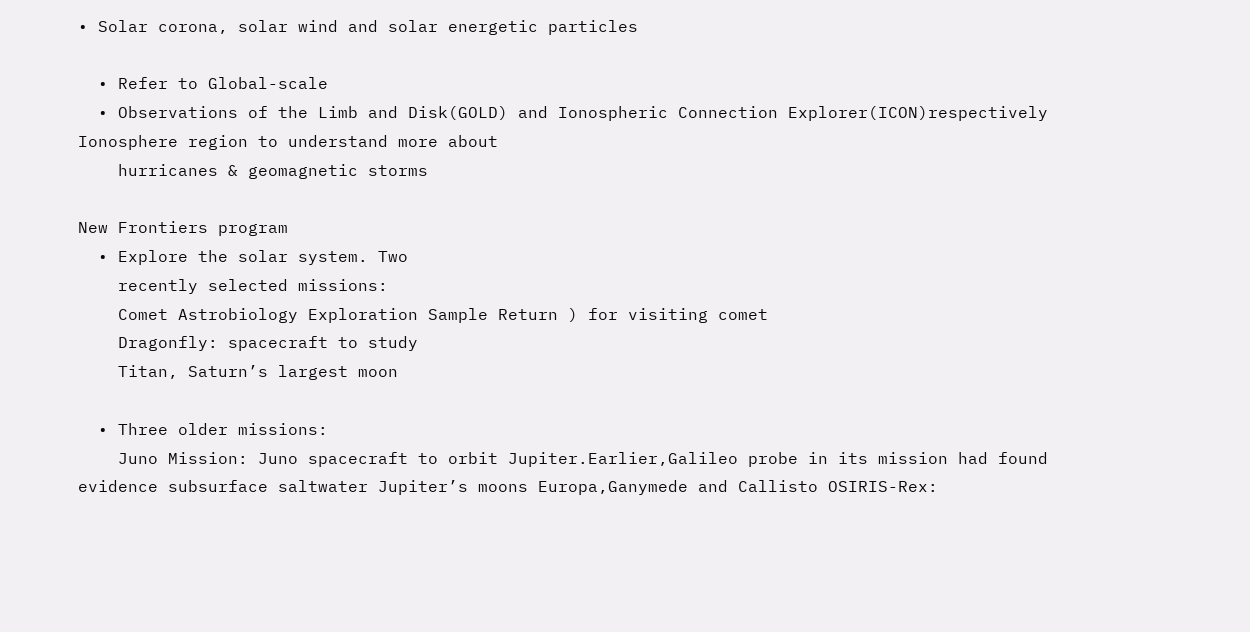• Solar corona, solar wind and solar energetic particles

  • Refer to Global-scale
  • Observations of the Limb and Disk(GOLD) and Ionospheric Connection Explorer(ICON)respectively Ionosphere region to understand more about
    hurricanes & geomagnetic storms

New Frontiers program
  • Explore the solar system. Two
    recently selected missions:
    Comet Astrobiology Exploration Sample Return ) for visiting comet
    Dragonfly: spacecraft to study
    Titan, Saturn’s largest moon

  • Three older missions:
    Juno Mission: Juno spacecraft to orbit Jupiter.Earlier,Galileo probe in its mission had found evidence subsurface saltwater Jupiter’s moons Europa,Ganymede and Callisto OSIRIS-Rex: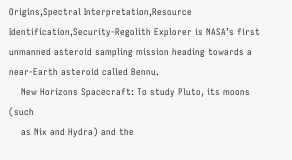Origins,Spectral Interpretation,Resource Identification,Security-Regolith Explorer is NASA’s first unmanned asteroid sampling mission heading towards a near-Earth asteroid called Bennu.
    New Horizons Spacecraft: To study Pluto, its moons (such
    as Nix and Hydra) and the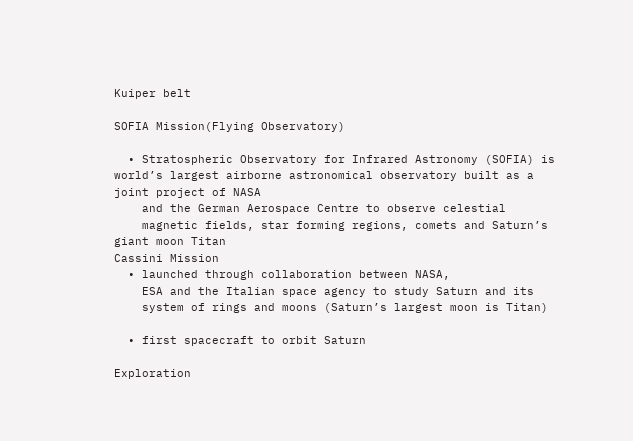Kuiper belt

SOFIA Mission(Flying Observatory)

  • Stratospheric Observatory for Infrared Astronomy (SOFIA) is world’s largest airborne astronomical observatory built as a joint project of NASA
    and the German Aerospace Centre to observe celestial
    magnetic fields, star forming regions, comets and Saturn’s giant moon Titan
Cassini Mission
  • launched through collaboration between NASA,
    ESA and the Italian space agency to study Saturn and its
    system of rings and moons (Saturn’s largest moon is Titan)

  • first spacecraft to orbit Saturn

Exploration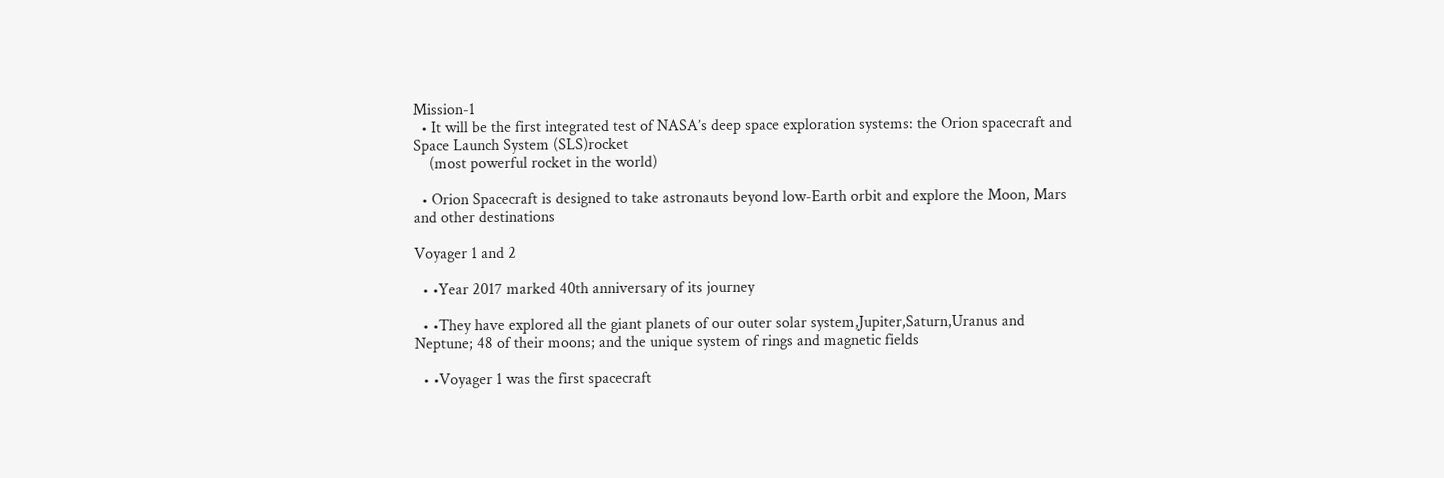Mission-1
  • It will be the first integrated test of NASA’s deep space exploration systems: the Orion spacecraft and Space Launch System (SLS)rocket
    (most powerful rocket in the world)

  • Orion Spacecraft is designed to take astronauts beyond low-Earth orbit and explore the Moon, Mars and other destinations

Voyager 1 and 2

  • •Year 2017 marked 40th anniversary of its journey

  • •They have explored all the giant planets of our outer solar system,Jupiter,Saturn,Uranus and Neptune; 48 of their moons; and the unique system of rings and magnetic fields

  • •Voyager 1 was the first spacecraft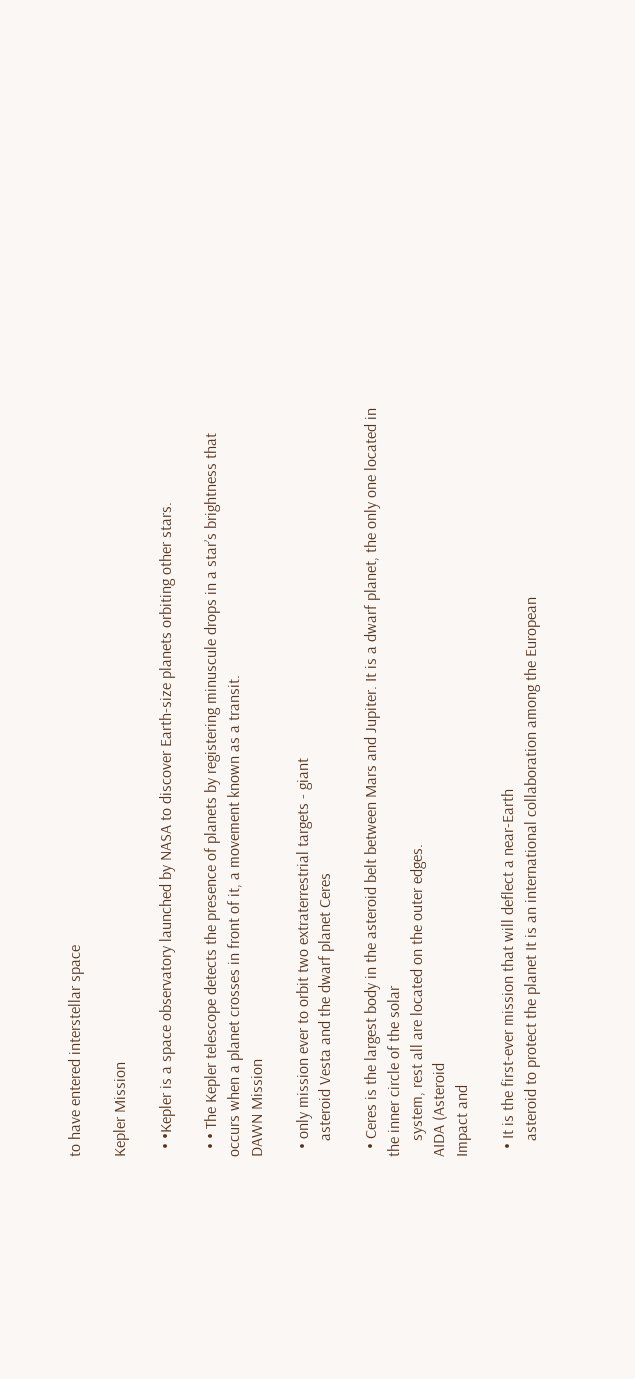to have entered interstellar space

Kepler Mission

  • •Kepler is a space observatory launched by NASA to discover Earth-size planets orbiting other stars.

  • • The Kepler telescope detects the presence of planets by registering minuscule drops in a star’s brightness that occurs when a planet crosses in front of it, a movement known as a transit.
DAWN Mission

  • only mission ever to orbit two extraterrestrial targets - giant
    asteroid Vesta and the dwarf planet Ceres

  • Ceres is the largest body in the asteroid belt between Mars and Jupiter. It is a dwarf planet, the only one located in the inner circle of the solar
    system, rest all are located on the outer edges.
AIDA (Asteroid
Impact and

  • It is the first-ever mission that will deflect a near-Earth
    asteroid to protect the planet It is an international collaboration among the European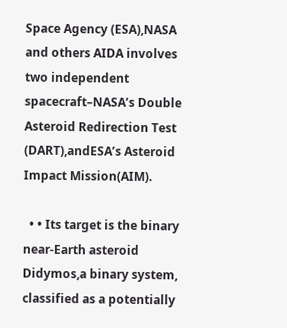Space Agency (ESA),NASA and others AIDA involves two independent spacecraft–NASA’s Double Asteroid Redirection Test (DART),andESA’s Asteroid Impact Mission(AIM).

  • • Its target is the binary near-Earth asteroid Didymos,a binary system, classified as a potentially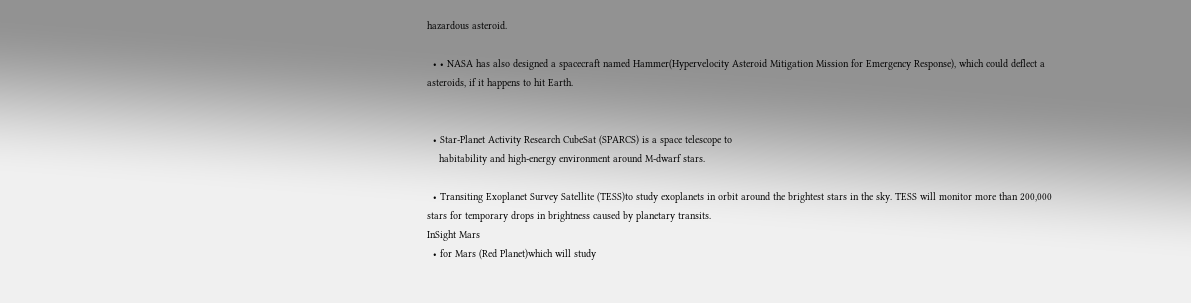hazardous asteroid.

  • • NASA has also designed a spacecraft named Hammer(Hypervelocity Asteroid Mitigation Mission for Emergency Response), which could deflect a asteroids, if it happens to hit Earth.


  • Star-Planet Activity Research CubeSat (SPARCS) is a space telescope to
    habitability and high-energy environment around M-dwarf stars.

  • Transiting Exoplanet Survey Satellite (TESS)to study exoplanets in orbit around the brightest stars in the sky. TESS will monitor more than 200,000 stars for temporary drops in brightness caused by planetary transits.
InSight Mars
  • for Mars (Red Planet)which will study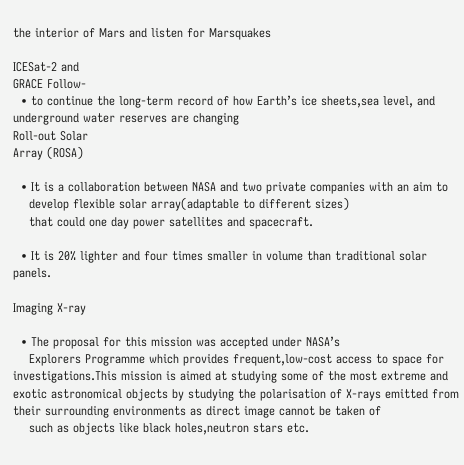the interior of Mars and listen for Marsquakes

ICESat-2 and
GRACE Follow-
  • to continue the long-term record of how Earth’s ice sheets,sea level, and underground water reserves are changing
Roll-out Solar
Array (ROSA)

  • It is a collaboration between NASA and two private companies with an aim to
    develop flexible solar array(adaptable to different sizes)
    that could one day power satellites and spacecraft.

  • It is 20% lighter and four times smaller in volume than traditional solar panels.

Imaging X-ray

  • The proposal for this mission was accepted under NASA’s
    Explorers Programme which provides frequent,low-cost access to space for investigations.This mission is aimed at studying some of the most extreme and exotic astronomical objects by studying the polarisation of X-rays emitted from their surrounding environments as direct image cannot be taken of
    such as objects like black holes,neutron stars etc.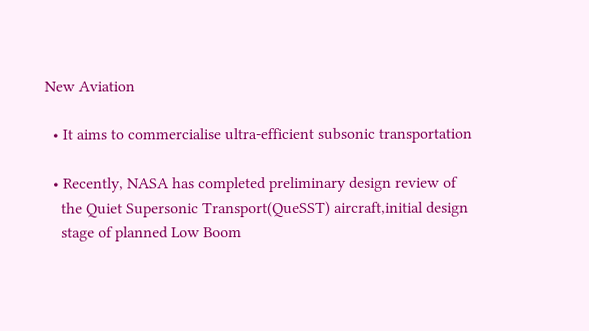New Aviation

  • It aims to commercialise ultra-efficient subsonic transportation

  • Recently, NASA has completed preliminary design review of
    the Quiet Supersonic Transport(QueSST) aircraft,initial design
    stage of planned Low Boom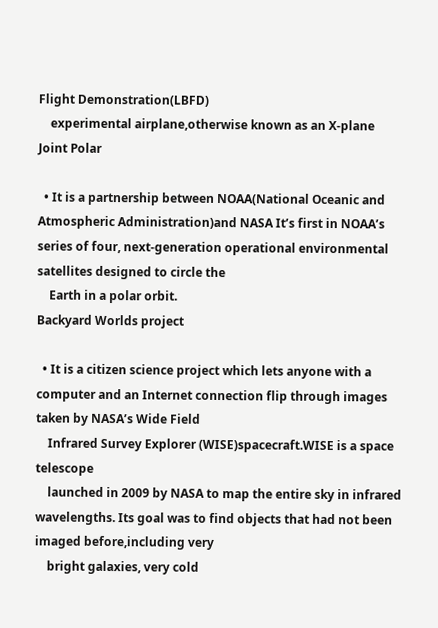Flight Demonstration(LBFD)
    experimental airplane,otherwise known as an X-plane
Joint Polar

  • It is a partnership between NOAA(National Oceanic and Atmospheric Administration)and NASA It’s first in NOAA’s series of four, next-generation operational environmental satellites designed to circle the
    Earth in a polar orbit.
Backyard Worlds project

  • It is a citizen science project which lets anyone with a computer and an Internet connection flip through images taken by NASA’s Wide Field
    Infrared Survey Explorer (WISE)spacecraft.WISE is a space telescope
    launched in 2009 by NASA to map the entire sky in infrared wavelengths. Its goal was to find objects that had not been imaged before,including very
    bright galaxies, very cold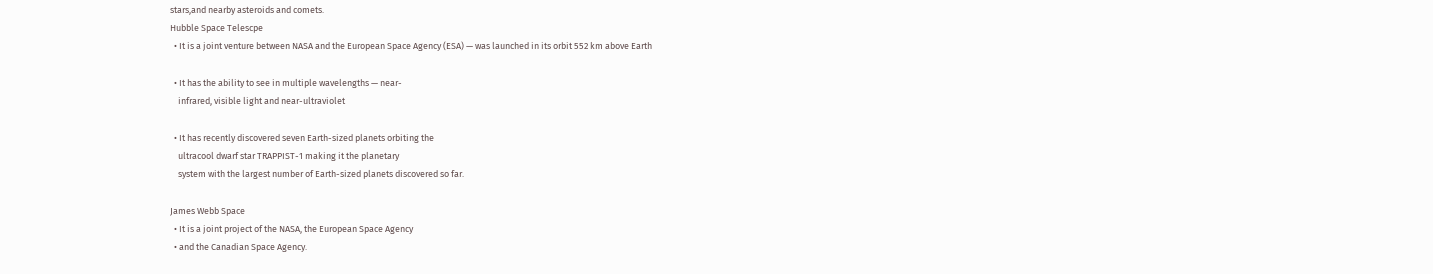stars,and nearby asteroids and comets.
Hubble Space Telescpe
  • It is a joint venture between NASA and the European Space Agency (ESA) — was launched in its orbit 552 km above Earth

  • It has the ability to see in multiple wavelengths — near-
    infrared, visible light and near-ultraviolet

  • It has recently discovered seven Earth-sized planets orbiting the
    ultracool dwarf star TRAPPIST-1 making it the planetary
    system with the largest number of Earth-sized planets discovered so far.

James Webb Space
  • It is a joint project of the NASA, the European Space Agency
  • and the Canadian Space Agency.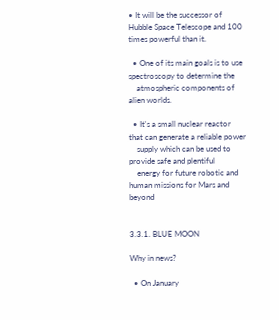• It will be the successor of Hubble Space Telescope and 100 times powerful than it.

  • One of its main goals is to use spectroscopy to determine the
    atmospheric components of alien worlds.

  • It's a small nuclear reactor that can generate a reliable power
    supply which can be used to provide safe and plentiful
    energy for future robotic and human missions for Mars and beyond


3.3.1. BLUE MOON

Why in news?

  • On January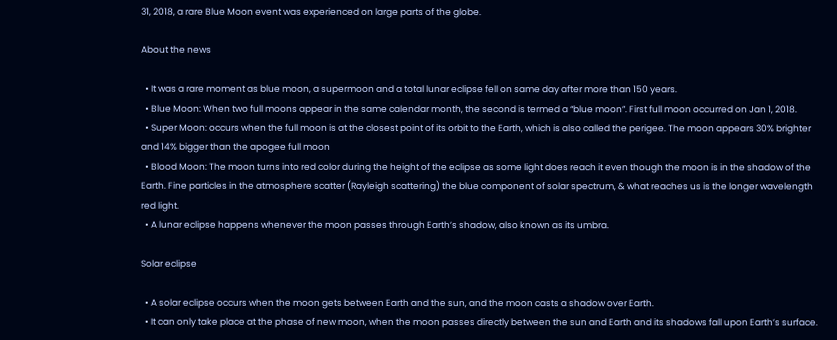31, 2018, a rare Blue Moon event was experienced on large parts of the globe.

About the news

  • It was a rare moment as blue moon, a supermoon and a total lunar eclipse fell on same day after more than 150 years.
  • Blue Moon: When two full moons appear in the same calendar month, the second is termed a “blue moon”. First full moon occurred on Jan 1, 2018.
  • Super Moon: occurs when the full moon is at the closest point of its orbit to the Earth, which is also called the perigee. The moon appears 30% brighter and 14% bigger than the apogee full moon
  • Blood Moon: The moon turns into red color during the height of the eclipse as some light does reach it even though the moon is in the shadow of the Earth. Fine particles in the atmosphere scatter (Rayleigh scattering) the blue component of solar spectrum, & what reaches us is the longer wavelength red light.
  • A lunar eclipse happens whenever the moon passes through Earth’s shadow, also known as its umbra.

Solar eclipse

  • A solar eclipse occurs when the moon gets between Earth and the sun, and the moon casts a shadow over Earth.
  • It can only take place at the phase of new moon, when the moon passes directly between the sun and Earth and its shadows fall upon Earth’s surface.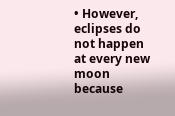• However, eclipses do not happen at every new moon because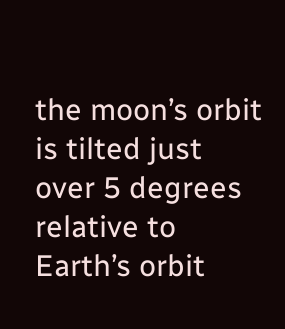the moon’s orbit is tilted just over 5 degrees relative to Earth’s orbit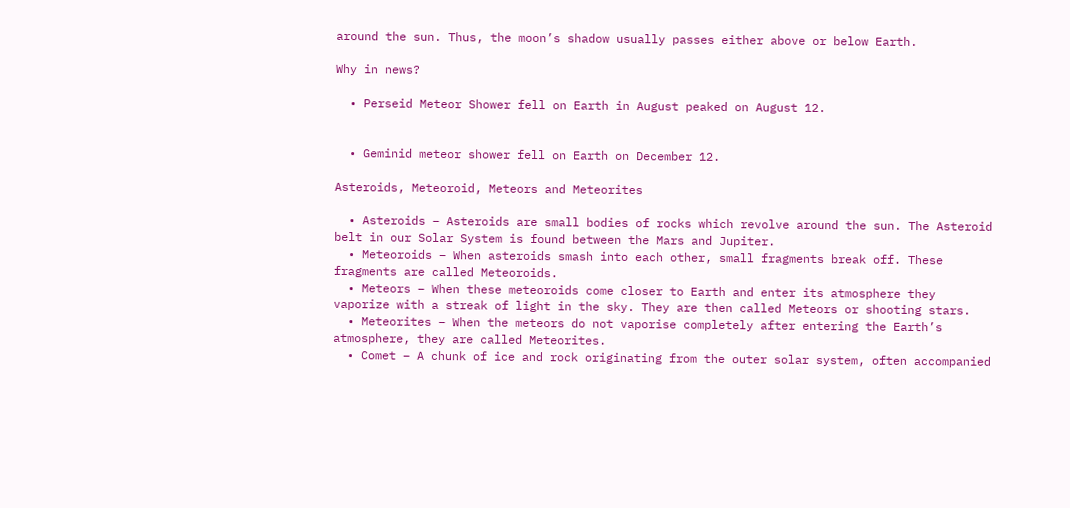around the sun. Thus, the moon’s shadow usually passes either above or below Earth.

Why in news?

  • Perseid Meteor Shower fell on Earth in August peaked on August 12.


  • Geminid meteor shower fell on Earth on December 12.

Asteroids, Meteoroid, Meteors and Meteorites

  • Asteroids – Asteroids are small bodies of rocks which revolve around the sun. The Asteroid belt in our Solar System is found between the Mars and Jupiter.
  • Meteoroids – When asteroids smash into each other, small fragments break off. These fragments are called Meteoroids.
  • Meteors – When these meteoroids come closer to Earth and enter its atmosphere they vaporize with a streak of light in the sky. They are then called Meteors or shooting stars.
  • Meteorites – When the meteors do not vaporise completely after entering the Earth’s atmosphere, they are called Meteorites.
  • Comet – A chunk of ice and rock originating from the outer solar system, often accompanied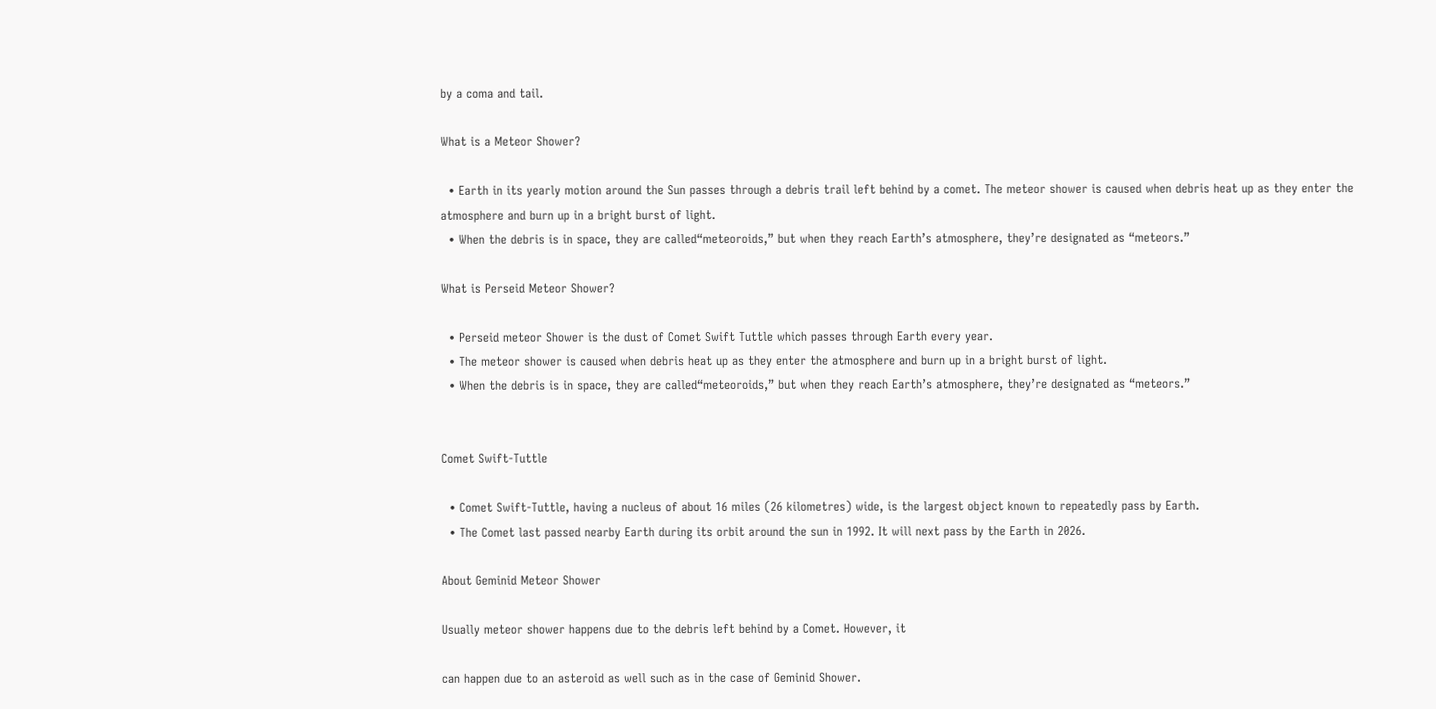by a coma and tail.

What is a Meteor Shower?

  • Earth in its yearly motion around the Sun passes through a debris trail left behind by a comet. The meteor shower is caused when debris heat up as they enter the atmosphere and burn up in a bright burst of light.
  • When the debris is in space, they are called“meteoroids,” but when they reach Earth’s atmosphere, they’re designated as “meteors.”

What is Perseid Meteor Shower?

  • Perseid meteor Shower is the dust of Comet Swift Tuttle which passes through Earth every year.
  • The meteor shower is caused when debris heat up as they enter the atmosphere and burn up in a bright burst of light.
  • When the debris is in space, they are called“meteoroids,” but when they reach Earth’s atmosphere, they’re designated as “meteors.”


Comet Swift-Tuttle

  • Comet Swift-Tuttle, having a nucleus of about 16 miles (26 kilometres) wide, is the largest object known to repeatedly pass by Earth.
  • The Comet last passed nearby Earth during its orbit around the sun in 1992. It will next pass by the Earth in 2026.

About Geminid Meteor Shower

Usually meteor shower happens due to the debris left behind by a Comet. However, it

can happen due to an asteroid as well such as in the case of Geminid Shower.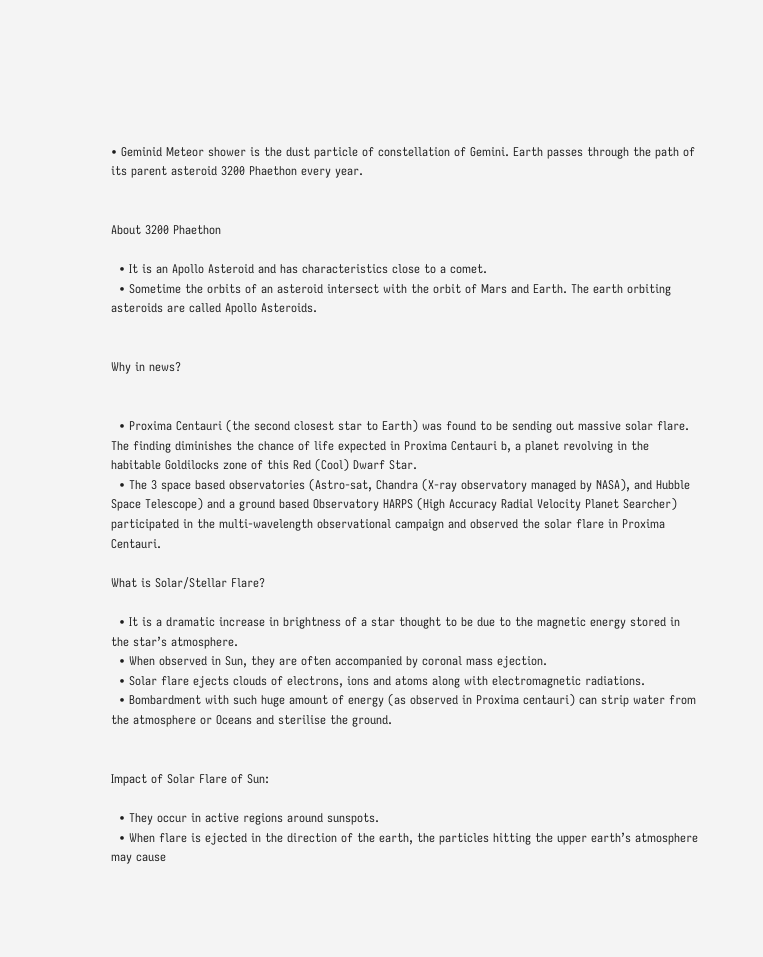• Geminid Meteor shower is the dust particle of constellation of Gemini. Earth passes through the path of its parent asteroid 3200 Phaethon every year.


About 3200 Phaethon

  • It is an Apollo Asteroid and has characteristics close to a comet.
  • Sometime the orbits of an asteroid intersect with the orbit of Mars and Earth. The earth orbiting asteroids are called Apollo Asteroids.


Why in news?


  • Proxima Centauri (the second closest star to Earth) was found to be sending out massive solar flare. The finding diminishes the chance of life expected in Proxima Centauri b, a planet revolving in the habitable Goldilocks zone of this Red (Cool) Dwarf Star.
  • The 3 space based observatories (Astro-sat, Chandra (X-ray observatory managed by NASA), and Hubble Space Telescope) and a ground based Observatory HARPS (High Accuracy Radial Velocity Planet Searcher) participated in the multi-wavelength observational campaign and observed the solar flare in Proxima Centauri.

What is Solar/Stellar Flare?

  • It is a dramatic increase in brightness of a star thought to be due to the magnetic energy stored in the star’s atmosphere.
  • When observed in Sun, they are often accompanied by coronal mass ejection.
  • Solar flare ejects clouds of electrons, ions and atoms along with electromagnetic radiations.
  • Bombardment with such huge amount of energy (as observed in Proxima centauri) can strip water from the atmosphere or Oceans and sterilise the ground.


Impact of Solar Flare of Sun:

  • They occur in active regions around sunspots.
  • When flare is ejected in the direction of the earth, the particles hitting the upper earth’s atmosphere may cause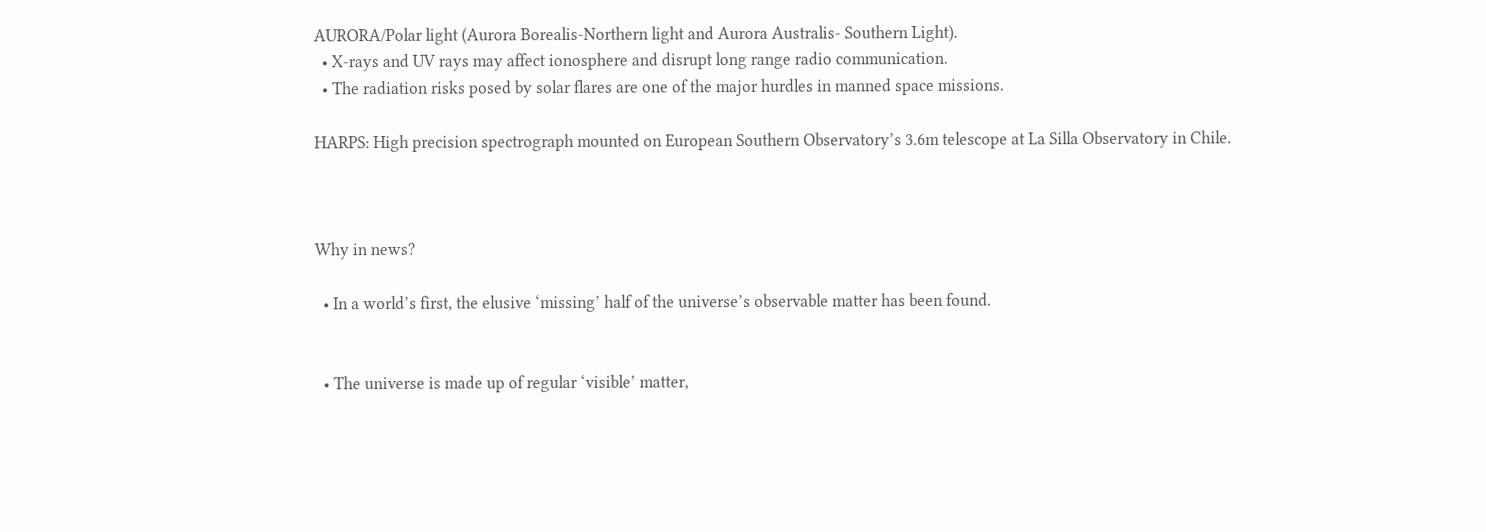AURORA/Polar light (Aurora Borealis-Northern light and Aurora Australis- Southern Light).
  • X-rays and UV rays may affect ionosphere and disrupt long range radio communication.
  • The radiation risks posed by solar flares are one of the major hurdles in manned space missions.

HARPS: High precision spectrograph mounted on European Southern Observatory’s 3.6m telescope at La Silla Observatory in Chile.



Why in news?

  • In a world’s first, the elusive ‘missing’ half of the universe’s observable matter has been found.


  • The universe is made up of regular ‘visible’ matter,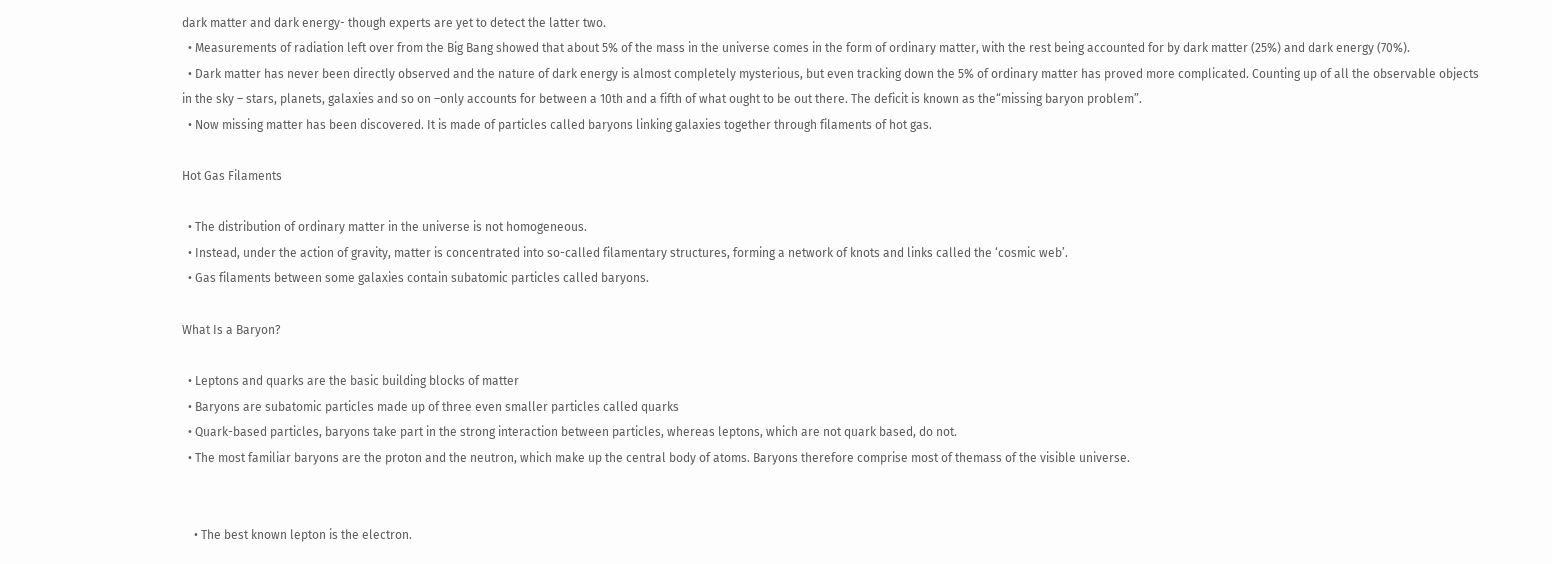dark matter and dark energy- though experts are yet to detect the latter two.
  • Measurements of radiation left over from the Big Bang showed that about 5% of the mass in the universe comes in the form of ordinary matter, with the rest being accounted for by dark matter (25%) and dark energy (70%).
  • Dark matter has never been directly observed and the nature of dark energy is almost completely mysterious, but even tracking down the 5% of ordinary matter has proved more complicated. Counting up of all the observable objects in the sky – stars, planets, galaxies and so on –only accounts for between a 10th and a fifth of what ought to be out there. The deficit is known as the“missing baryon problem”.
  • Now missing matter has been discovered. It is made of particles called baryons linking galaxies together through filaments of hot gas.

Hot Gas Filaments

  • The distribution of ordinary matter in the universe is not homogeneous.
  • Instead, under the action of gravity, matter is concentrated into so-called filamentary structures, forming a network of knots and links called the ‘cosmic web’.
  • Gas filaments between some galaxies contain subatomic particles called baryons.

What Is a Baryon?

  • Leptons and quarks are the basic building blocks of matter
  • Baryons are subatomic particles made up of three even smaller particles called quarks
  • Quark-based particles, baryons take part in the strong interaction between particles, whereas leptons, which are not quark based, do not.
  • The most familiar baryons are the proton and the neutron, which make up the central body of atoms. Baryons therefore comprise most of themass of the visible universe.


    • The best known lepton is the electron.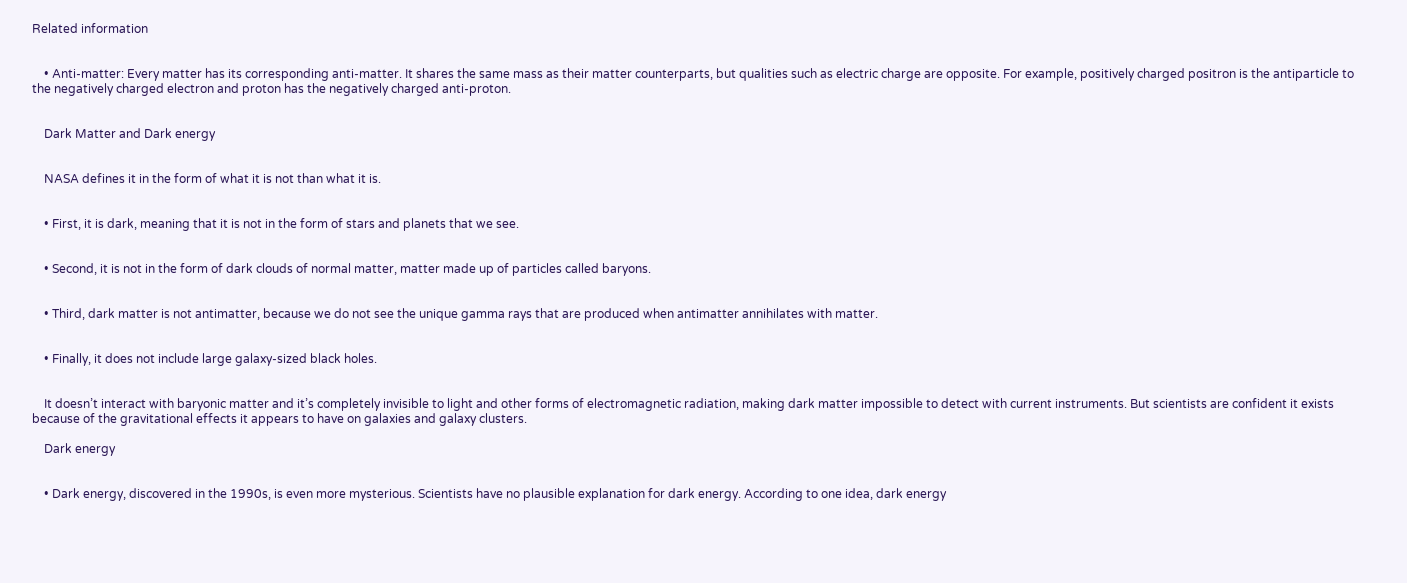Related information


    • Anti-matter: Every matter has its corresponding anti-matter. It shares the same mass as their matter counterparts, but qualities such as electric charge are opposite. For example, positively charged positron is the antiparticle to the negatively charged electron and proton has the negatively charged anti-proton.


    Dark Matter and Dark energy


    NASA defines it in the form of what it is not than what it is.


    • First, it is dark, meaning that it is not in the form of stars and planets that we see.


    • Second, it is not in the form of dark clouds of normal matter, matter made up of particles called baryons.


    • Third, dark matter is not antimatter, because we do not see the unique gamma rays that are produced when antimatter annihilates with matter.


    • Finally, it does not include large galaxy-sized black holes.


    It doesn’t interact with baryonic matter and it’s completely invisible to light and other forms of electromagnetic radiation, making dark matter impossible to detect with current instruments. But scientists are confident it exists because of the gravitational effects it appears to have on galaxies and galaxy clusters.

    Dark energy


    • Dark energy, discovered in the 1990s, is even more mysterious. Scientists have no plausible explanation for dark energy. According to one idea, dark energy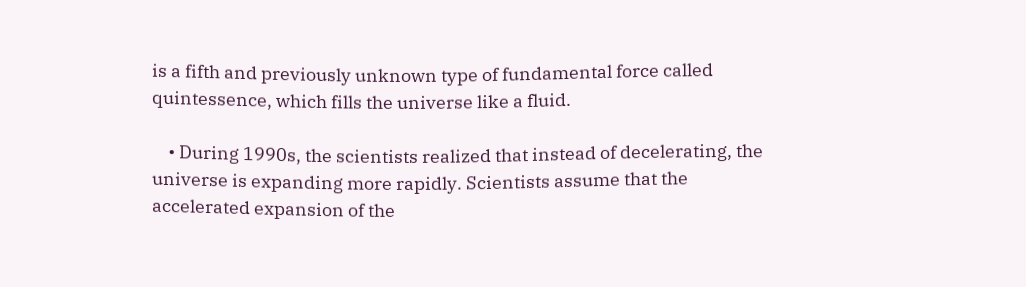is a fifth and previously unknown type of fundamental force called quintessence, which fills the universe like a fluid.

    • During 1990s, the scientists realized that instead of decelerating, the universe is expanding more rapidly. Scientists assume that the accelerated expansion of the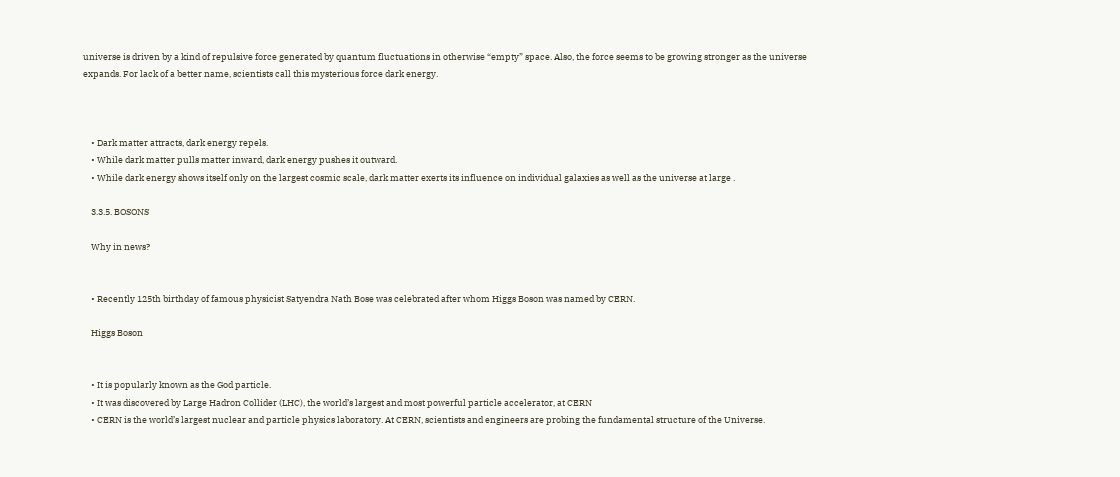universe is driven by a kind of repulsive force generated by quantum fluctuations in otherwise “empty” space. Also, the force seems to be growing stronger as the universe expands. For lack of a better name, scientists call this mysterious force dark energy.



    • Dark matter attracts, dark energy repels.
    • While dark matter pulls matter inward, dark energy pushes it outward.
    • While dark energy shows itself only on the largest cosmic scale, dark matter exerts its influence on individual galaxies as well as the universe at large .

    3.3.5. BOSONS

    Why in news?


    • Recently 125th birthday of famous physicist Satyendra Nath Bose was celebrated after whom Higgs Boson was named by CERN.

    Higgs Boson


    • It is popularly known as the God particle.
    • It was discovered by Large Hadron Collider (LHC), the world’s largest and most powerful particle accelerator, at CERN
    • CERN is the world’s largest nuclear and particle physics laboratory. At CERN, scientists and engineers are probing the fundamental structure of the Universe.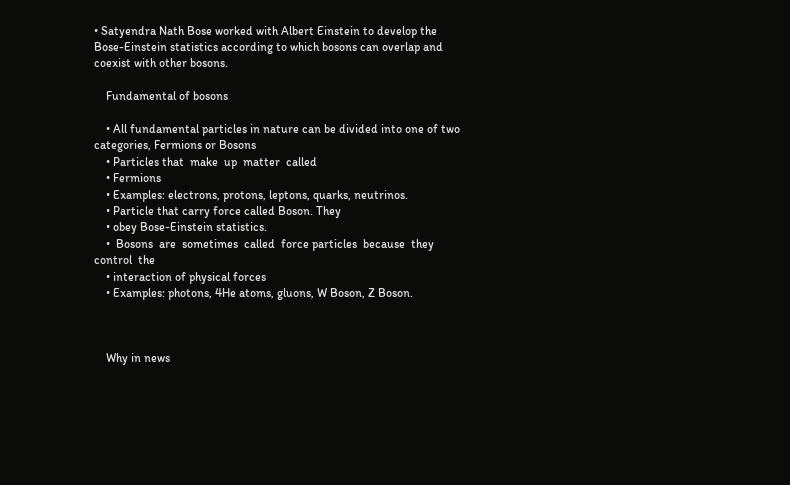• Satyendra Nath Bose worked with Albert Einstein to develop the Bose-Einstein statistics according to which bosons can overlap and coexist with other bosons.

    Fundamental of bosons

    • All fundamental particles in nature can be divided into one of two categories, Fermions or Bosons
    • Particles that  make  up  matter  called
    • Fermions
    • Examples: electrons, protons, leptons, quarks, neutrinos.
    • Particle that carry force called Boson. They
    • obey Bose-Einstein statistics.
    •  Bosons  are  sometimes  called  force particles  because  they  control  the
    • interaction of physical forces
    • Examples: photons, 4He atoms, gluons, W Boson, Z Boson.



    Why in news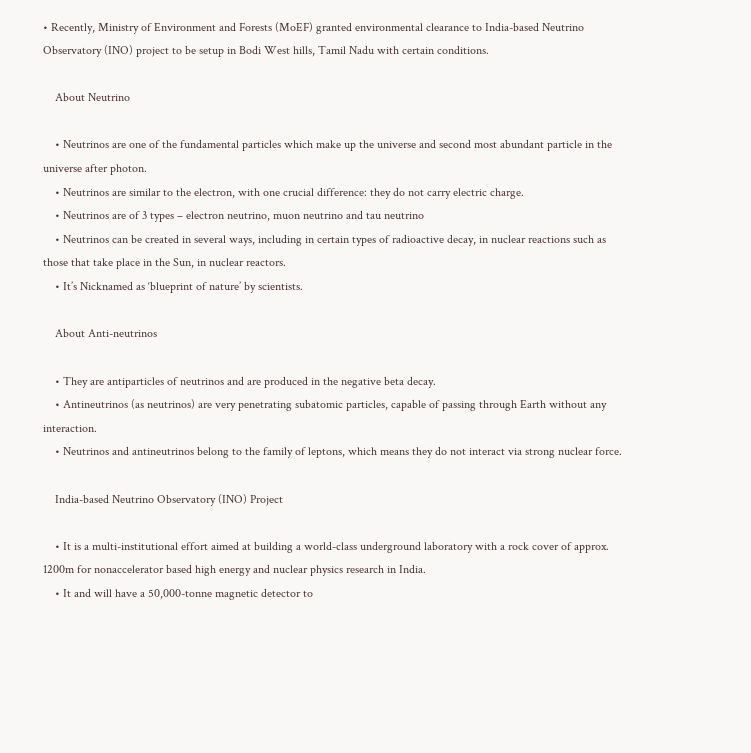• Recently, Ministry of Environment and Forests (MoEF) granted environmental clearance to India-based Neutrino Observatory (INO) project to be setup in Bodi West hills, Tamil Nadu with certain conditions.

    About Neutrino

    • Neutrinos are one of the fundamental particles which make up the universe and second most abundant particle in the universe after photon.
    • Neutrinos are similar to the electron, with one crucial difference: they do not carry electric charge.
    • Neutrinos are of 3 types – electron neutrino, muon neutrino and tau neutrino
    • Neutrinos can be created in several ways, including in certain types of radioactive decay, in nuclear reactions such as those that take place in the Sun, in nuclear reactors.
    • It’s Nicknamed as ‘blueprint of nature’ by scientists.

    About Anti-neutrinos

    • They are antiparticles of neutrinos and are produced in the negative beta decay.
    • Antineutrinos (as neutrinos) are very penetrating subatomic particles, capable of passing through Earth without any interaction.
    • Neutrinos and antineutrinos belong to the family of leptons, which means they do not interact via strong nuclear force.

    India-based Neutrino Observatory (INO) Project

    • It is a multi-institutional effort aimed at building a world-class underground laboratory with a rock cover of approx. 1200m for nonaccelerator based high energy and nuclear physics research in India.
    • It and will have a 50,000-tonne magnetic detector to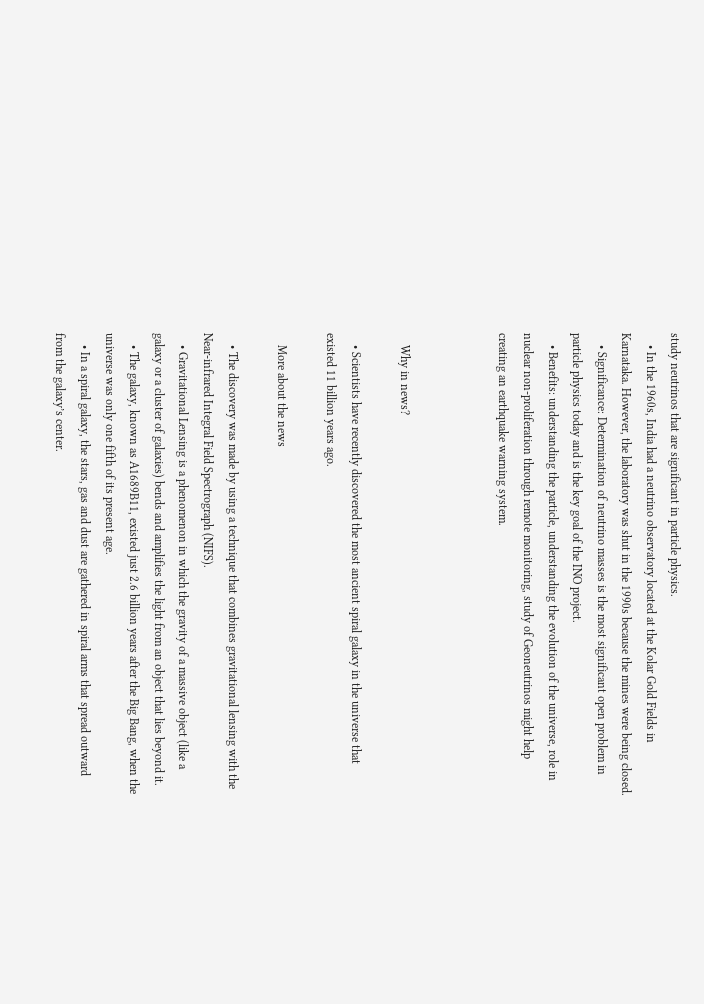study neutrinos that are significant in particle physics.
    • In the 1960s, India had a neutrino observatory located at the Kolar Gold Fields in Karnataka. However, the laboratory was shut in the 1990s because the mines were being closed.
    • Significance: Determination of neutrino masses is the most significant open problem in particle physics today and is the key goal of the INO project.
    • Benefits: understanding the particle, understanding the evolution of the universe, role in nuclear non-proliferation through remote monitoring, study of Geoneutrinos might help creating an earthquake warning system.



    Why in news?

    • Scientists have recently discovered the most ancient spiral galaxy in the universe that existed 11 billion years ago.

    More about the news

    • The discovery was made by using a technique that combines gravitational lensing with the Near-infrared Integral Field Spectrograph (NIFS).
    • Gravitational Lensing is a phenomenon in which the gravity of a massive object (like a galaxy or a cluster of galaxies) bends and amplifies the light from an object that lies beyond it.
    • The galaxy, known as A1689B11, existed just 2.6 billion years after the Big Bang, when the universe was only one fifth of its present age.
    • In a spiral galaxy, the stars, gas and dust are gathered in spiral arms that spread outward from the galaxy’s center.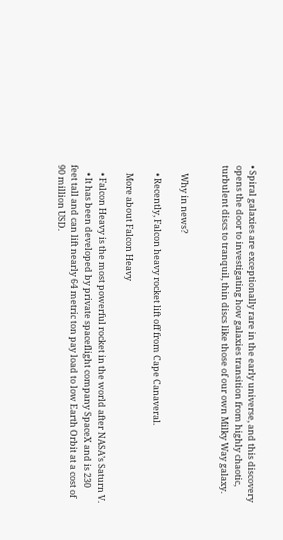• Spiral galaxies are exceptionally rare in the early universe, and this discovery opens the door to investigating how galaxies transition from highly chaotic, turbulent discs to tranquil, thin discs like those of our own Milky Way galaxy.


    Why in news?

    • Recently, Falcon heavy rocket lift off from Cape Canaveral.

    More about Falcon Heavy

    • Falcon Heavy is the most powerful rocket in the world after NASA’s Saturn V.
    • It has been developed by private spaceflight company SpaceX and is 230 feet tall and can lift nearly 64 metric ton pay load to low Earth Orbit at a cost of 90 million USD.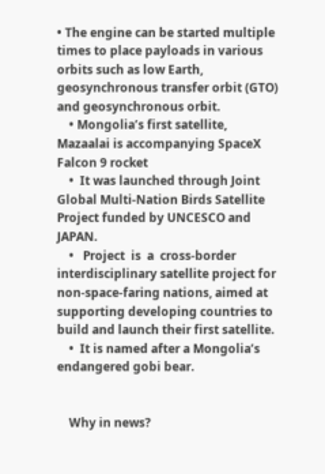• The engine can be started multiple times to place payloads in various orbits such as low Earth, geosynchronous transfer orbit (GTO) and geosynchronous orbit.
    • Mongolia’s first satellite, Mazaalai is accompanying SpaceX Falcon 9 rocket
    •  It was launched through Joint Global Multi-Nation Birds Satellite Project funded by UNCESCO and JAPAN.
    •   Project  is  a  cross-border  interdisciplinary satellite project for non-space-faring nations, aimed at supporting developing countries to build and launch their first satellite.
    •  It is named after a Mongolia’s endangered gobi bear.


    Why in news?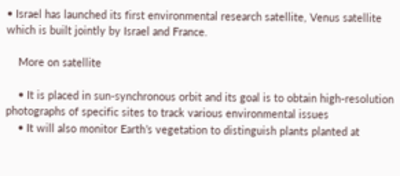• Israel has launched its first environmental research satellite, Venus satellite which is built jointly by Israel and France.

    More on satellite

    • It is placed in sun-synchronous orbit and its goal is to obtain high-resolution photographs of specific sites to track various environmental issues
    • It will also monitor Earth’s vegetation to distinguish plants planted at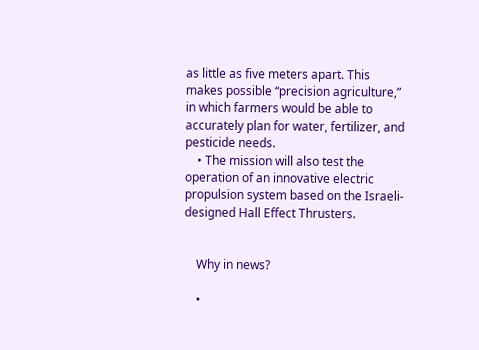as little as five meters apart. This makes possible “precision agriculture,” in which farmers would be able to accurately plan for water, fertilizer, and pesticide needs.
    • The mission will also test the operation of an innovative electric propulsion system based on the Israeli-designed Hall Effect Thrusters.


    Why in news?

    •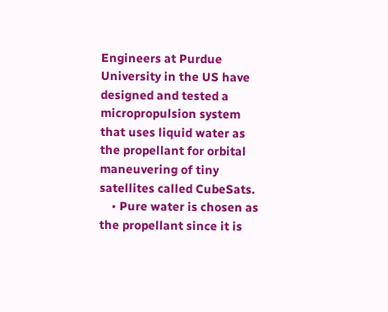Engineers at Purdue University in the US have designed and tested a micropropulsion system that uses liquid water as the propellant for orbital maneuvering of tiny satellites called CubeSats.
    • Pure water is chosen as the propellant since it is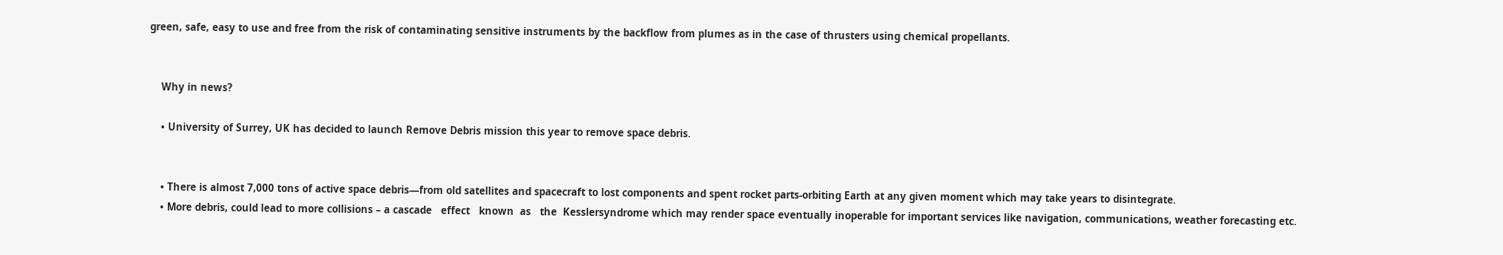green, safe, easy to use and free from the risk of contaminating sensitive instruments by the backflow from plumes as in the case of thrusters using chemical propellants.


    Why in news?

    • University of Surrey, UK has decided to launch Remove Debris mission this year to remove space debris.


    • There is almost 7,000 tons of active space debris—from old satellites and spacecraft to lost components and spent rocket parts-orbiting Earth at any given moment which may take years to disintegrate.
    • More debris, could lead to more collisions – a cascade   effect   known  as   the  Kesslersyndrome which may render space eventually inoperable for important services like navigation, communications, weather forecasting etc.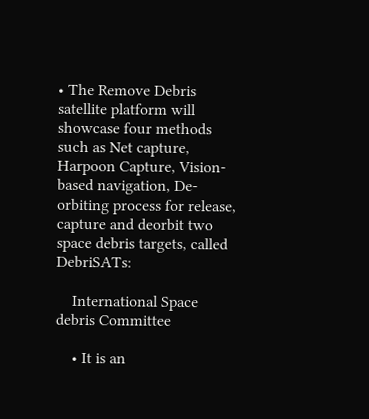• The Remove Debris satellite platform will showcase four methods such as Net capture, Harpoon Capture, Vision-based navigation, De-orbiting process for release, capture and deorbit two space debris targets, called DebriSATs:

    International Space debris Committee

    • It is an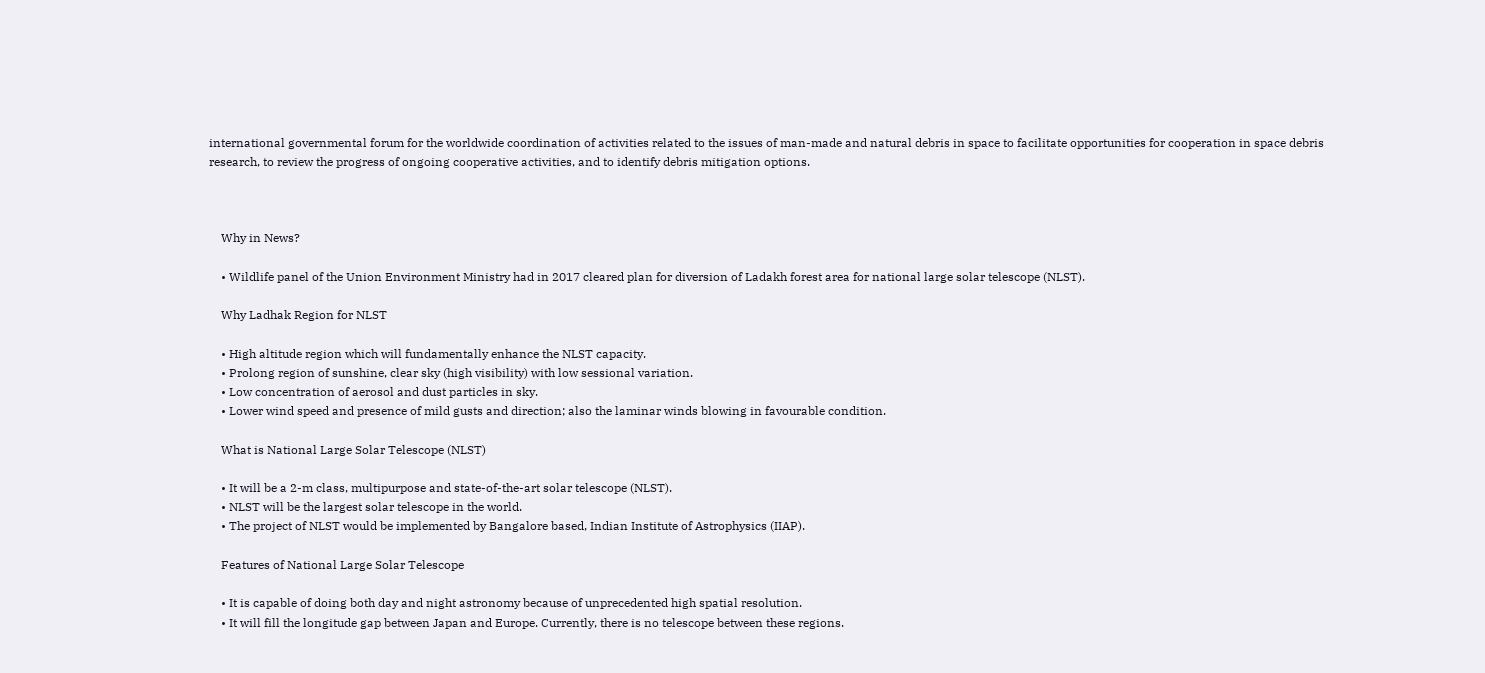international governmental forum for the worldwide coordination of activities related to the issues of man-made and natural debris in space to facilitate opportunities for cooperation in space debris research, to review the progress of ongoing cooperative activities, and to identify debris mitigation options.



    Why in News?

    • Wildlife panel of the Union Environment Ministry had in 2017 cleared plan for diversion of Ladakh forest area for national large solar telescope (NLST).

    Why Ladhak Region for NLST

    • High altitude region which will fundamentally enhance the NLST capacity.
    • Prolong region of sunshine, clear sky (high visibility) with low sessional variation.
    • Low concentration of aerosol and dust particles in sky.
    • Lower wind speed and presence of mild gusts and direction; also the laminar winds blowing in favourable condition.

    What is National Large Solar Telescope (NLST)

    • It will be a 2-m class, multipurpose and state-of-the-art solar telescope (NLST).
    • NLST will be the largest solar telescope in the world.
    • The project of NLST would be implemented by Bangalore based, Indian Institute of Astrophysics (IIAP).

    Features of National Large Solar Telescope

    • It is capable of doing both day and night astronomy because of unprecedented high spatial resolution.
    • It will fill the longitude gap between Japan and Europe. Currently, there is no telescope between these regions.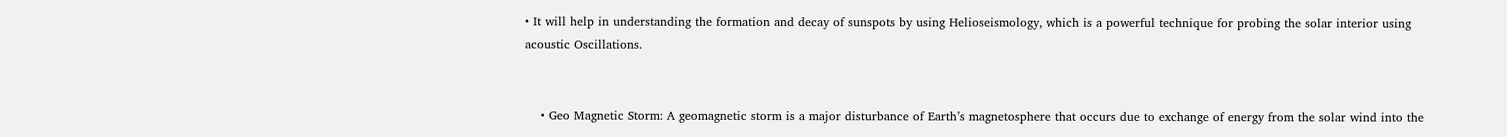• It will help in understanding the formation and decay of sunspots by using Helioseismology, which is a powerful technique for probing the solar interior using acoustic Oscillations.


    • Geo Magnetic Storm: A geomagnetic storm is a major disturbance of Earth’s magnetosphere that occurs due to exchange of energy from the solar wind into the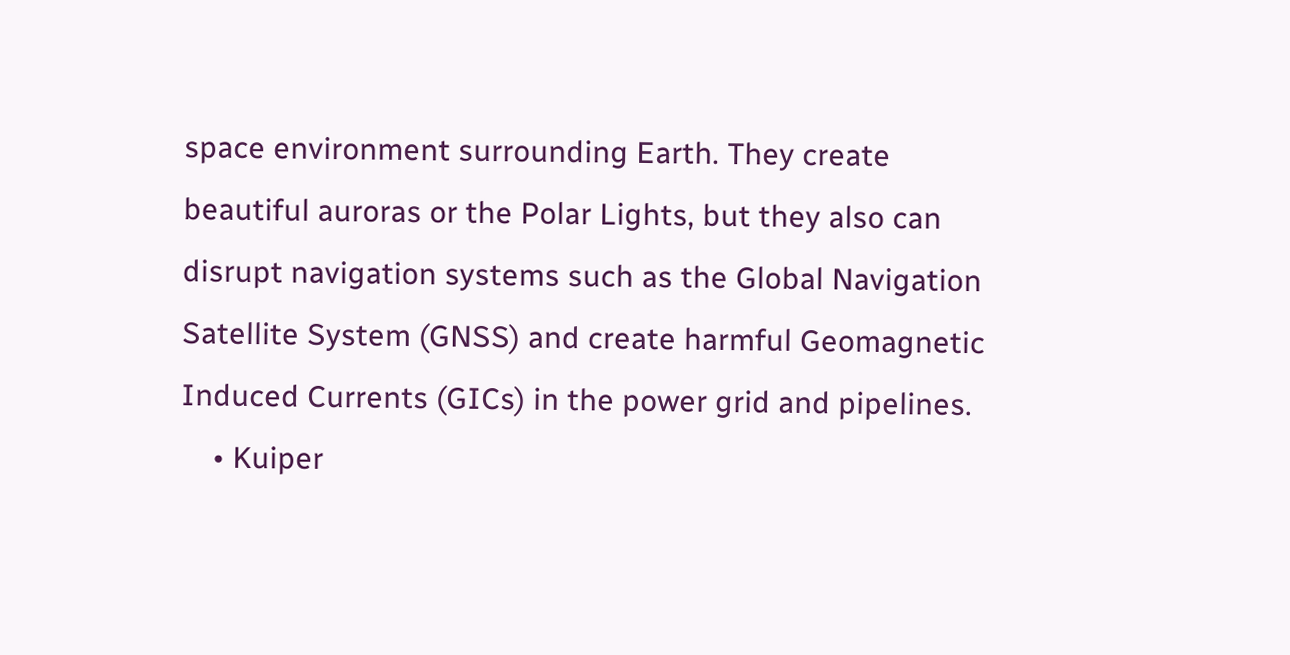space environment surrounding Earth. They create beautiful auroras or the Polar Lights, but they also can disrupt navigation systems such as the Global Navigation Satellite System (GNSS) and create harmful Geomagnetic Induced Currents (GICs) in the power grid and pipelines.
    • Kuiper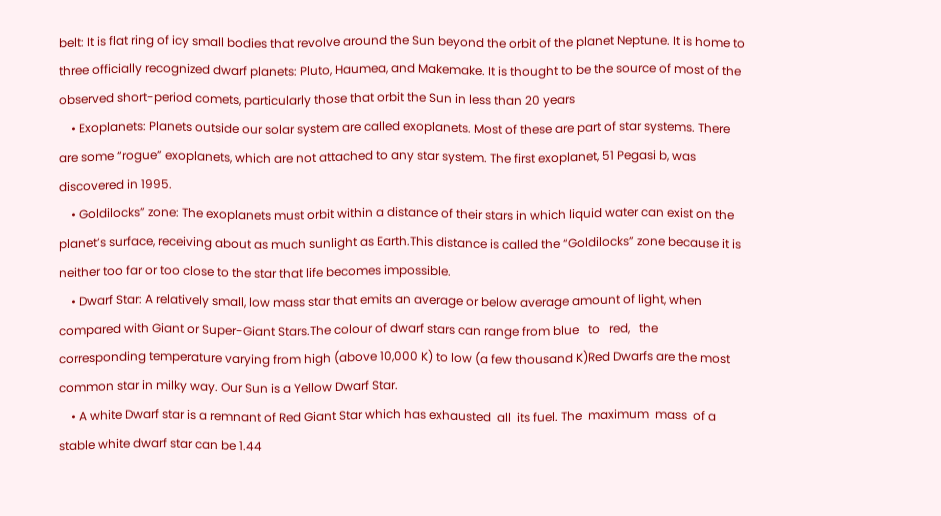belt: It is flat ring of icy small bodies that revolve around the Sun beyond the orbit of the planet Neptune. It is home to three officially recognized dwarf planets: Pluto, Haumea, and Makemake. It is thought to be the source of most of the observed short-period comets, particularly those that orbit the Sun in less than 20 years
    • Exoplanets: Planets outside our solar system are called exoplanets. Most of these are part of star systems. There are some “rogue” exoplanets, which are not attached to any star system. The first exoplanet, 51 Pegasi b, was discovered in 1995.
    • Goldilocks” zone: The exoplanets must orbit within a distance of their stars in which liquid water can exist on the planet’s surface, receiving about as much sunlight as Earth.This distance is called the “Goldilocks” zone because it is neither too far or too close to the star that life becomes impossible.
    • Dwarf Star: A relatively small, low mass star that emits an average or below average amount of light, when compared with Giant or Super-Giant Stars.The colour of dwarf stars can range from blue   to   red,   the   corresponding temperature varying from high (above 10,000 K) to low (a few thousand K)Red Dwarfs are the most common star in milky way. Our Sun is a Yellow Dwarf Star.
    • A white Dwarf star is a remnant of Red Giant Star which has exhausted  all  its fuel. The  maximum  mass  of a stable white dwarf star can be 1.44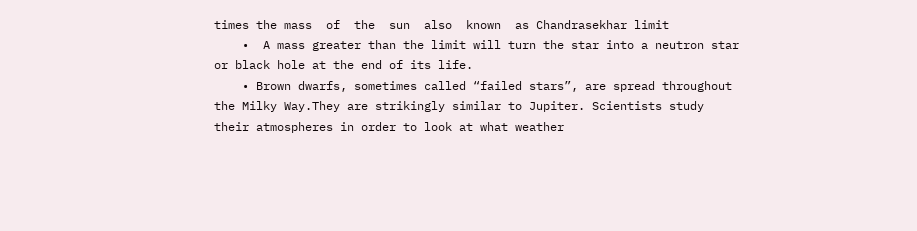times the mass  of  the  sun  also  known  as Chandrasekhar limit
    •  A mass greater than the limit will turn the star into a neutron star or black hole at the end of its life.
    • Brown dwarfs, sometimes called “failed stars”, are spread throughout the Milky Way.They are strikingly similar to Jupiter. Scientists study their atmospheres in order to look at what weather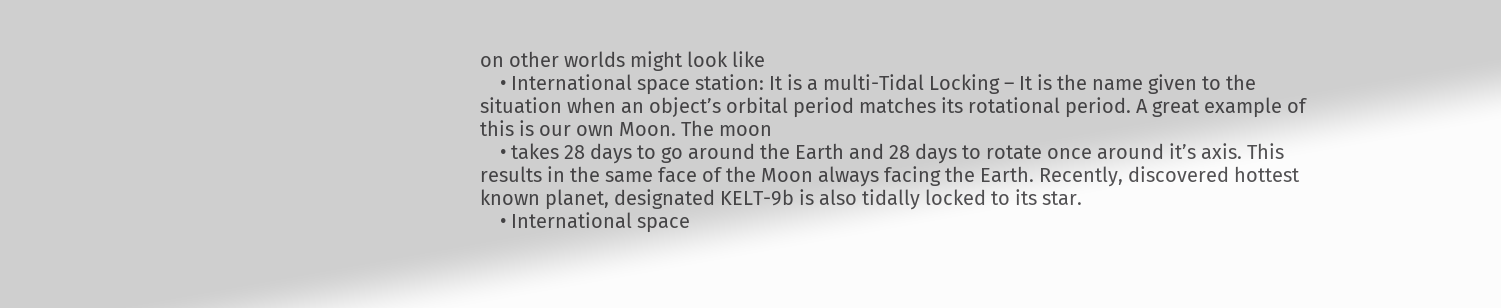on other worlds might look like
    • International space station: It is a multi-Tidal Locking – It is the name given to the situation when an object’s orbital period matches its rotational period. A great example of this is our own Moon. The moon
    • takes 28 days to go around the Earth and 28 days to rotate once around it’s axis. This results in the same face of the Moon always facing the Earth. Recently, discovered hottest known planet, designated KELT-9b is also tidally locked to its star.
    • International space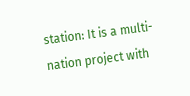station: It is a multi-nation project with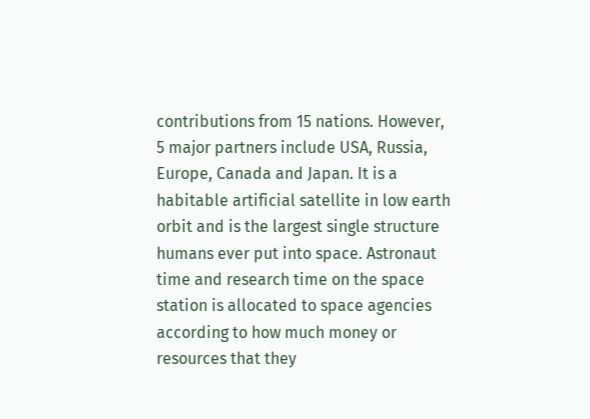contributions from 15 nations. However, 5 major partners include USA, Russia, Europe, Canada and Japan. It is a habitable artificial satellite in low earth orbit and is the largest single structure humans ever put into space. Astronaut time and research time on the space station is allocated to space agencies according to how much money or resources that they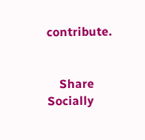contribute.


    Share Socially